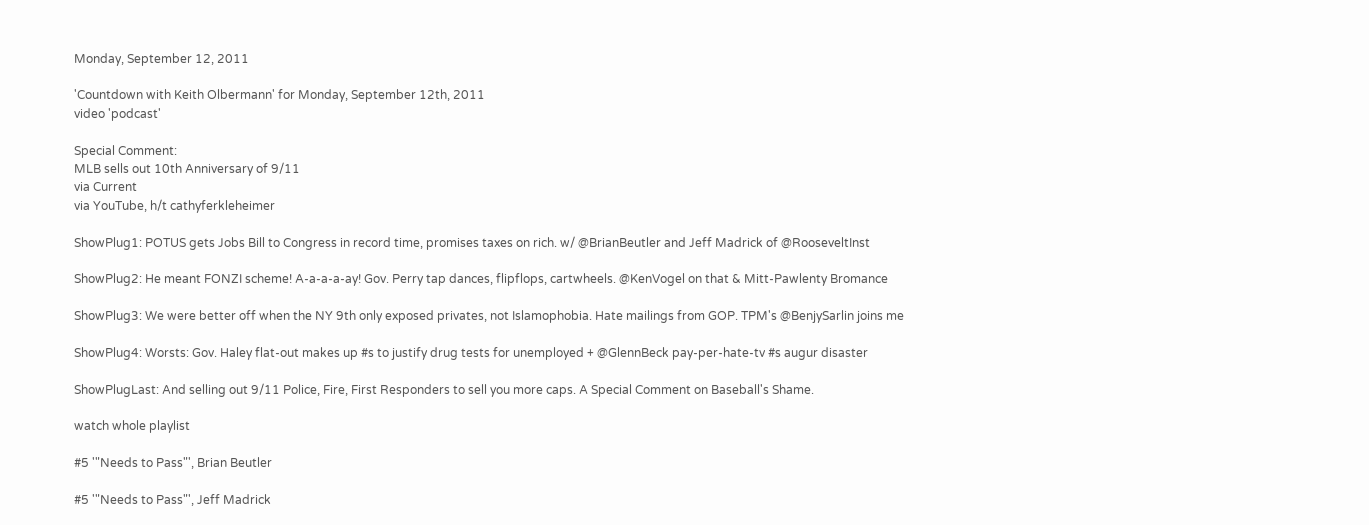Monday, September 12, 2011

'Countdown with Keith Olbermann' for Monday, September 12th, 2011
video 'podcast'

Special Comment:
MLB sells out 10th Anniversary of 9/11
via Current
via YouTube, h/t cathyferkleheimer

ShowPlug1: POTUS gets Jobs Bill to Congress in record time, promises taxes on rich. w/ @BrianBeutler and Jeff Madrick of @RooseveltInst

ShowPlug2: He meant FONZI scheme! A-a-a-a-ay! Gov. Perry tap dances, flipflops, cartwheels. @KenVogel on that & Mitt-Pawlenty Bromance

ShowPlug3: We were better off when the NY 9th only exposed privates, not Islamophobia. Hate mailings from GOP. TPM's @BenjySarlin joins me

ShowPlug4: Worsts: Gov. Haley flat-out makes up #s to justify drug tests for unemployed + @GlennBeck pay-per-hate-tv #s augur disaster

ShowPlugLast: And selling out 9/11 Police, Fire, First Responders to sell you more caps. A Special Comment on Baseball's Shame.

watch whole playlist

#5 '"Needs to Pass"', Brian Beutler

#5 '"Needs to Pass"', Jeff Madrick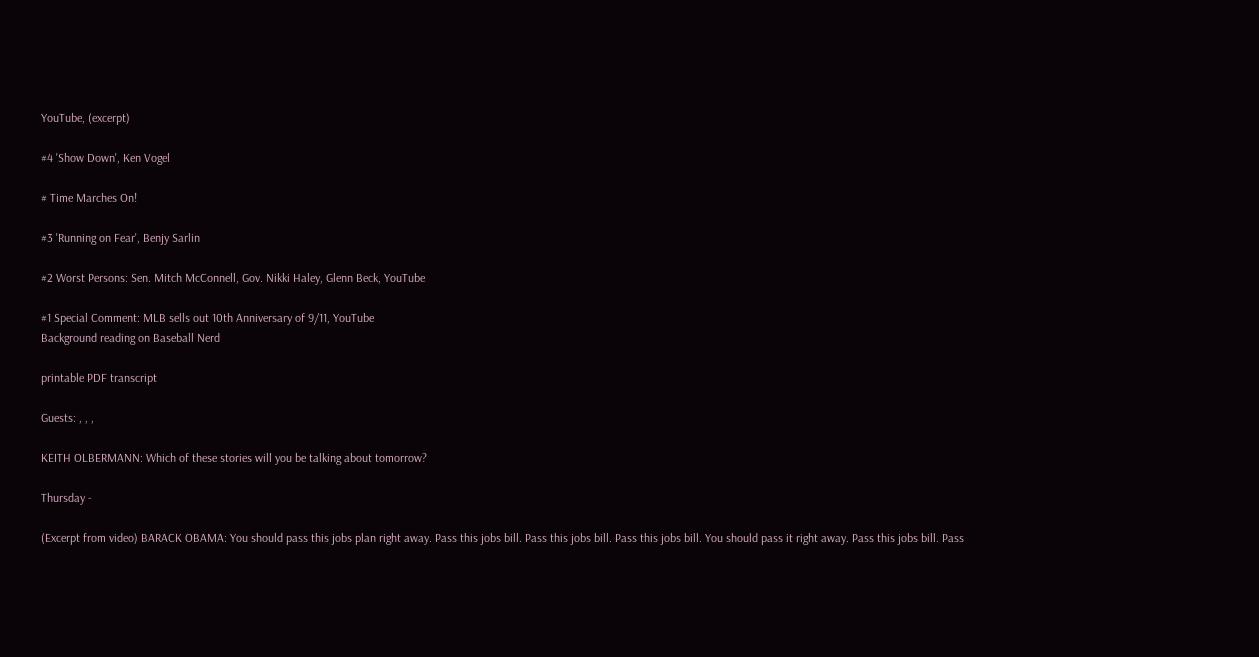YouTube, (excerpt)

#4 'Show Down', Ken Vogel

# Time Marches On!

#3 'Running on Fear', Benjy Sarlin

#2 Worst Persons: Sen. Mitch McConnell, Gov. Nikki Haley, Glenn Beck, YouTube

#1 Special Comment: MLB sells out 10th Anniversary of 9/11, YouTube
Background reading on Baseball Nerd

printable PDF transcript

Guests: , , ,

KEITH OLBERMANN: Which of these stories will you be talking about tomorrow?

Thursday -

(Excerpt from video) BARACK OBAMA: You should pass this jobs plan right away. Pass this jobs bill. Pass this jobs bill. Pass this jobs bill. You should pass it right away. Pass this jobs bill. Pass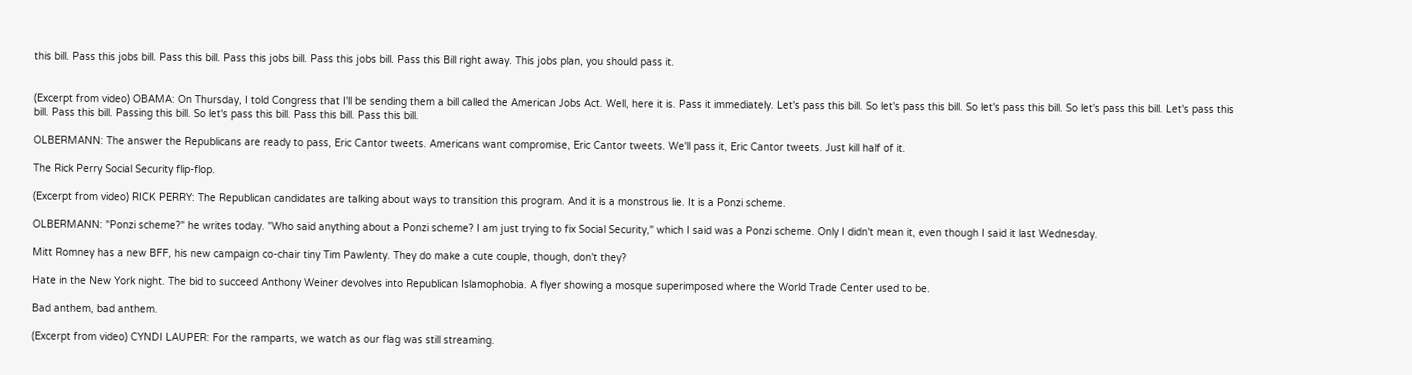this bill. Pass this jobs bill. Pass this bill. Pass this jobs bill. Pass this jobs bill. Pass this Bill right away. This jobs plan, you should pass it.


(Excerpt from video) OBAMA: On Thursday, I told Congress that I'll be sending them a bill called the American Jobs Act. Well, here it is. Pass it immediately. Let's pass this bill. So let's pass this bill. So let's pass this bill. So let's pass this bill. Let's pass this bill. Pass this bill. Passing this bill. So let's pass this bill. Pass this bill. Pass this bill.

OLBERMANN: The answer the Republicans are ready to pass, Eric Cantor tweets. Americans want compromise, Eric Cantor tweets. We'll pass it, Eric Cantor tweets. Just kill half of it.

The Rick Perry Social Security flip-flop.

(Excerpt from video) RICK PERRY: The Republican candidates are talking about ways to transition this program. And it is a monstrous lie. It is a Ponzi scheme.

OLBERMANN: "Ponzi scheme?" he writes today. "Who said anything about a Ponzi scheme? I am just trying to fix Social Security," which I said was a Ponzi scheme. Only I didn't mean it, even though I said it last Wednesday.

Mitt Romney has a new BFF, his new campaign co-chair tiny Tim Pawlenty. They do make a cute couple, though, don't they?

Hate in the New York night. The bid to succeed Anthony Weiner devolves into Republican Islamophobia. A flyer showing a mosque superimposed where the World Trade Center used to be.

Bad anthem, bad anthem.

(Excerpt from video) CYNDI LAUPER: For the ramparts, we watch as our flag was still streaming.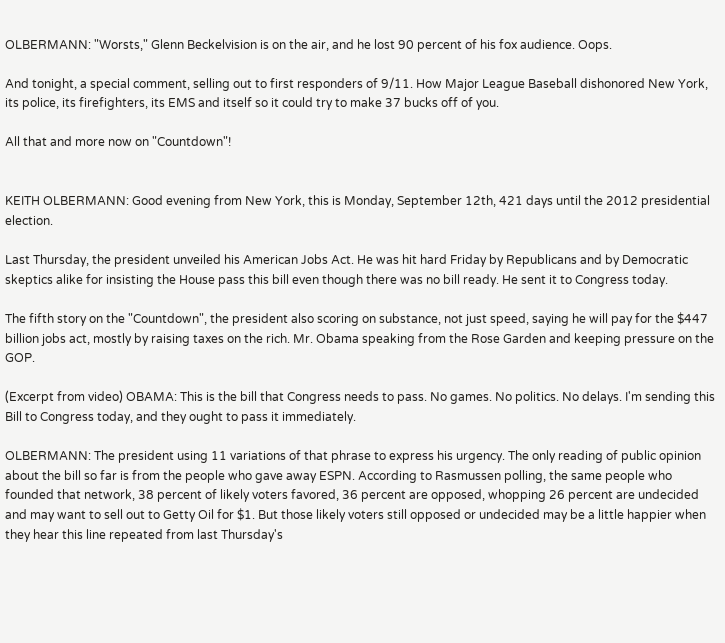OLBERMANN: "Worsts," Glenn Beckelvision is on the air, and he lost 90 percent of his fox audience. Oops.

And tonight, a special comment, selling out to first responders of 9/11. How Major League Baseball dishonored New York, its police, its firefighters, its EMS and itself so it could try to make 37 bucks off of you.

All that and more now on "Countdown"!


KEITH OLBERMANN: Good evening from New York, this is Monday, September 12th, 421 days until the 2012 presidential election.

Last Thursday, the president unveiled his American Jobs Act. He was hit hard Friday by Republicans and by Democratic skeptics alike for insisting the House pass this bill even though there was no bill ready. He sent it to Congress today.

The fifth story on the "Countdown", the president also scoring on substance, not just speed, saying he will pay for the $447 billion jobs act, mostly by raising taxes on the rich. Mr. Obama speaking from the Rose Garden and keeping pressure on the GOP.

(Excerpt from video) OBAMA: This is the bill that Congress needs to pass. No games. No politics. No delays. I'm sending this Bill to Congress today, and they ought to pass it immediately.

OLBERMANN: The president using 11 variations of that phrase to express his urgency. The only reading of public opinion about the bill so far is from the people who gave away ESPN. According to Rasmussen polling, the same people who founded that network, 38 percent of likely voters favored, 36 percent are opposed, whopping 26 percent are undecided and may want to sell out to Getty Oil for $1. But those likely voters still opposed or undecided may be a little happier when they hear this line repeated from last Thursday's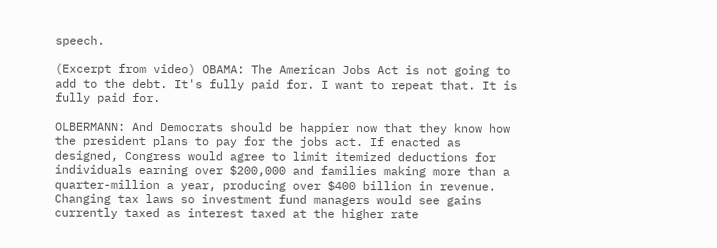speech.

(Excerpt from video) OBAMA: The American Jobs Act is not going to add to the debt. It's fully paid for. I want to repeat that. It is fully paid for.

OLBERMANN: And Democrats should be happier now that they know how the president plans to pay for the jobs act. If enacted as designed, Congress would agree to limit itemized deductions for individuals earning over $200,000 and families making more than a quarter-million a year, producing over $400 billion in revenue. Changing tax laws so investment fund managers would see gains currently taxed as interest taxed at the higher rate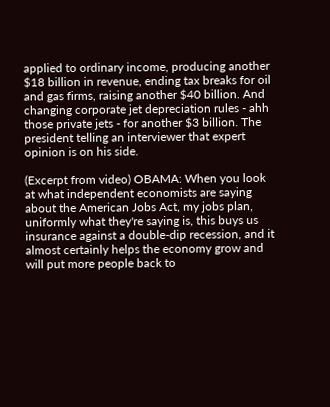applied to ordinary income, producing another $18 billion in revenue, ending tax breaks for oil and gas firms, raising another $40 billion. And changing corporate jet depreciation rules - ahh those private jets - for another $3 billion. The president telling an interviewer that expert opinion is on his side.

(Excerpt from video) OBAMA: When you look at what independent economists are saying about the American Jobs Act, my jobs plan, uniformly what they're saying is, this buys us insurance against a double-dip recession, and it almost certainly helps the economy grow and will put more people back to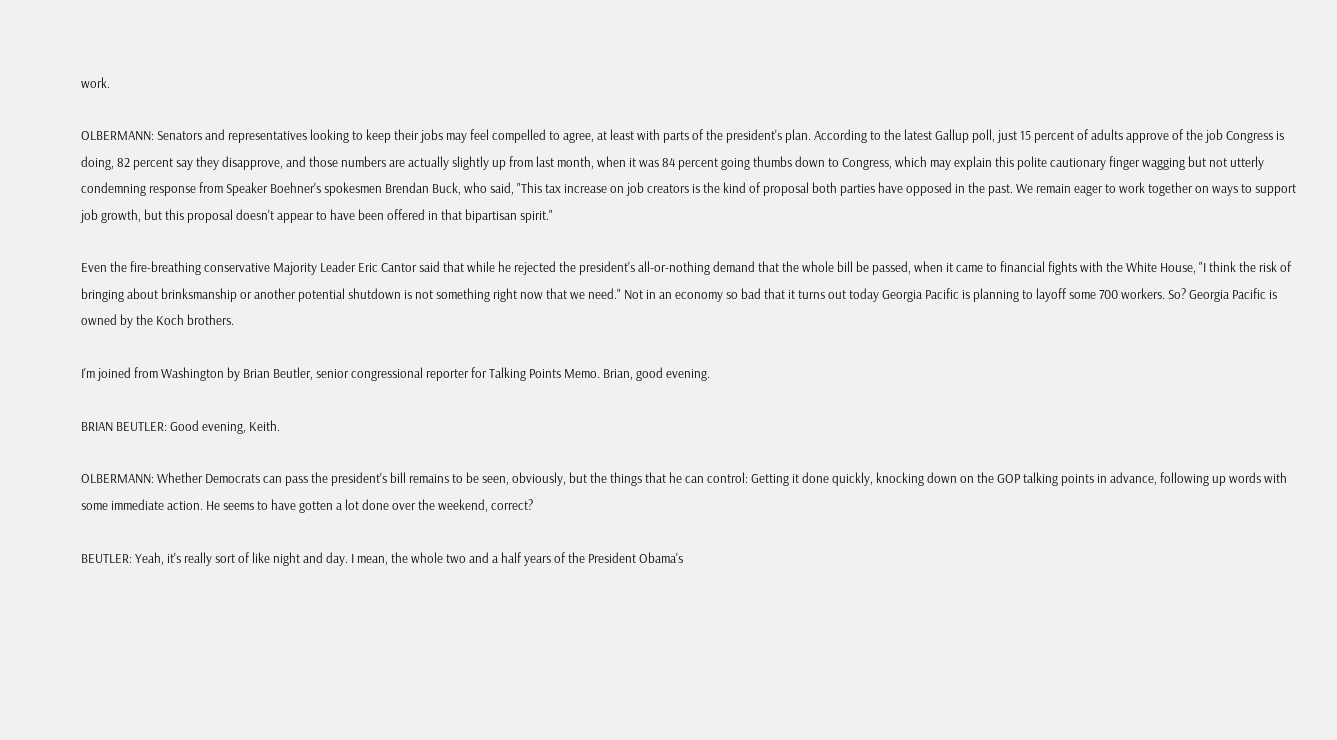work.

OLBERMANN: Senators and representatives looking to keep their jobs may feel compelled to agree, at least with parts of the president's plan. According to the latest Gallup poll, just 15 percent of adults approve of the job Congress is doing, 82 percent say they disapprove, and those numbers are actually slightly up from last month, when it was 84 percent going thumbs down to Congress, which may explain this polite cautionary finger wagging but not utterly condemning response from Speaker Boehner's spokesmen Brendan Buck, who said, "This tax increase on job creators is the kind of proposal both parties have opposed in the past. We remain eager to work together on ways to support job growth, but this proposal doesn't appear to have been offered in that bipartisan spirit."

Even the fire-breathing conservative Majority Leader Eric Cantor said that while he rejected the president's all-or-nothing demand that the whole bill be passed, when it came to financial fights with the White House, "I think the risk of bringing about brinksmanship or another potential shutdown is not something right now that we need." Not in an economy so bad that it turns out today Georgia Pacific is planning to layoff some 700 workers. So? Georgia Pacific is owned by the Koch brothers.

I'm joined from Washington by Brian Beutler, senior congressional reporter for Talking Points Memo. Brian, good evening.

BRIAN BEUTLER: Good evening, Keith.

OLBERMANN: Whether Democrats can pass the president's bill remains to be seen, obviously, but the things that he can control: Getting it done quickly, knocking down on the GOP talking points in advance, following up words with some immediate action. He seems to have gotten a lot done over the weekend, correct?

BEUTLER: Yeah, it's really sort of like night and day. I mean, the whole two and a half years of the President Obama's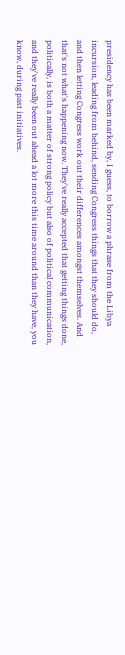presidency has been marked by, I guess, to borrow a phrase from the Libya incursion, leading from behind, sending Congress things that they should do, and then letting Congress work out their differences amongst themselves. And that's not what's happening now. They've really accepted that getting things done, politically, is both a matter of strong policy but also of political communication, and they've really been out ahead a lot more this time around than they have, you know, during past initiatives.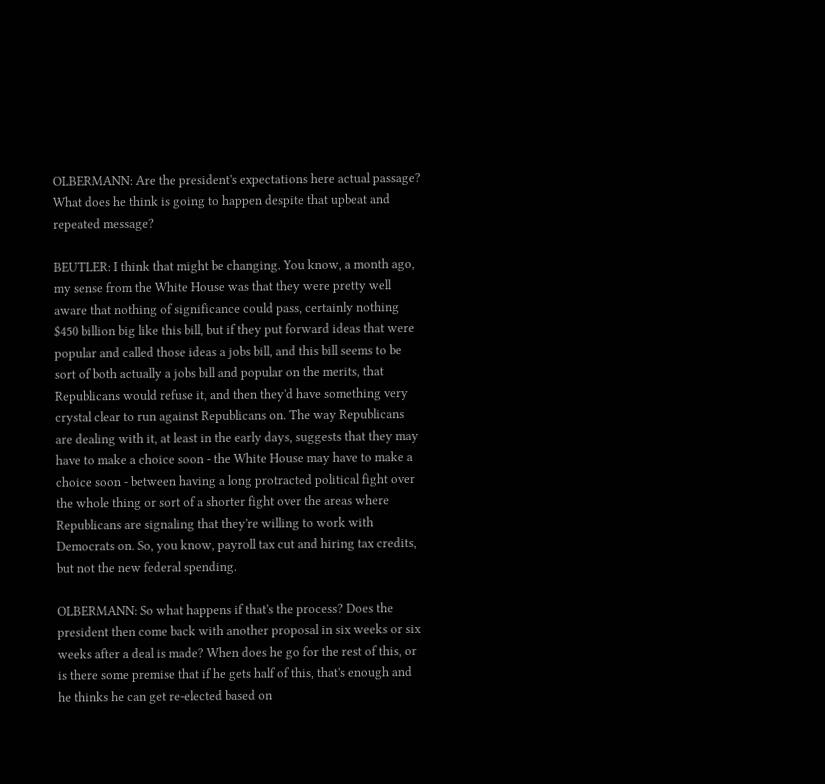OLBERMANN: Are the president's expectations here actual passage? What does he think is going to happen despite that upbeat and repeated message?

BEUTLER: I think that might be changing. You know, a month ago, my sense from the White House was that they were pretty well aware that nothing of significance could pass, certainly nothing $450 billion big like this bill, but if they put forward ideas that were popular and called those ideas a jobs bill, and this bill seems to be sort of both actually a jobs bill and popular on the merits, that Republicans would refuse it, and then they'd have something very crystal clear to run against Republicans on. The way Republicans are dealing with it, at least in the early days, suggests that they may have to make a choice soon - the White House may have to make a choice soon - between having a long protracted political fight over the whole thing or sort of a shorter fight over the areas where Republicans are signaling that they're willing to work with Democrats on. So, you know, payroll tax cut and hiring tax credits, but not the new federal spending.

OLBERMANN: So what happens if that's the process? Does the president then come back with another proposal in six weeks or six weeks after a deal is made? When does he go for the rest of this, or is there some premise that if he gets half of this, that's enough and he thinks he can get re-elected based on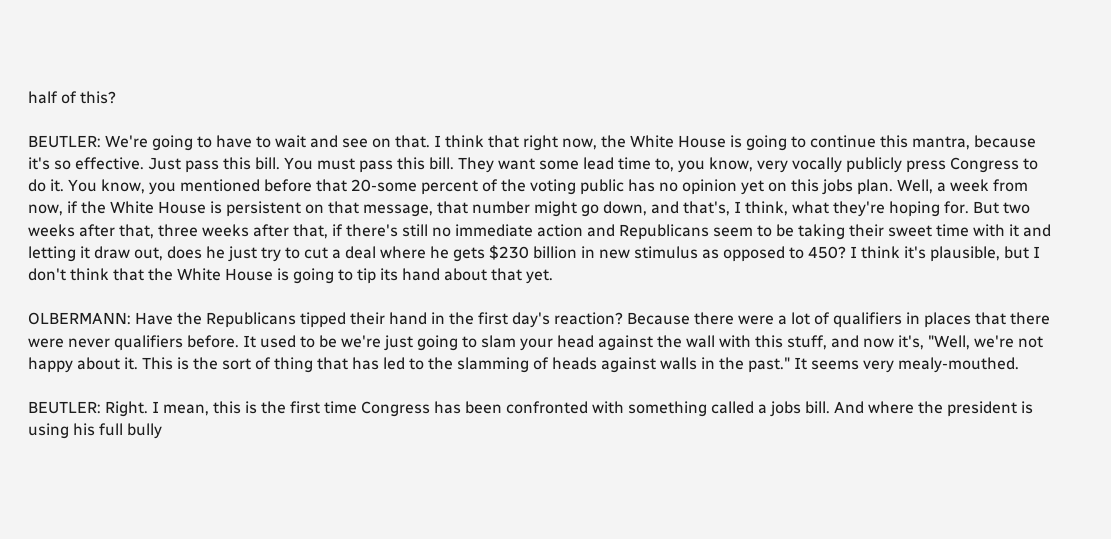half of this?

BEUTLER: We're going to have to wait and see on that. I think that right now, the White House is going to continue this mantra, because it's so effective. Just pass this bill. You must pass this bill. They want some lead time to, you know, very vocally publicly press Congress to do it. You know, you mentioned before that 20-some percent of the voting public has no opinion yet on this jobs plan. Well, a week from now, if the White House is persistent on that message, that number might go down, and that's, I think, what they're hoping for. But two weeks after that, three weeks after that, if there's still no immediate action and Republicans seem to be taking their sweet time with it and letting it draw out, does he just try to cut a deal where he gets $230 billion in new stimulus as opposed to 450? I think it's plausible, but I don't think that the White House is going to tip its hand about that yet.

OLBERMANN: Have the Republicans tipped their hand in the first day's reaction? Because there were a lot of qualifiers in places that there were never qualifiers before. It used to be we're just going to slam your head against the wall with this stuff, and now it's, "Well, we're not happy about it. This is the sort of thing that has led to the slamming of heads against walls in the past." It seems very mealy-mouthed.

BEUTLER: Right. I mean, this is the first time Congress has been confronted with something called a jobs bill. And where the president is using his full bully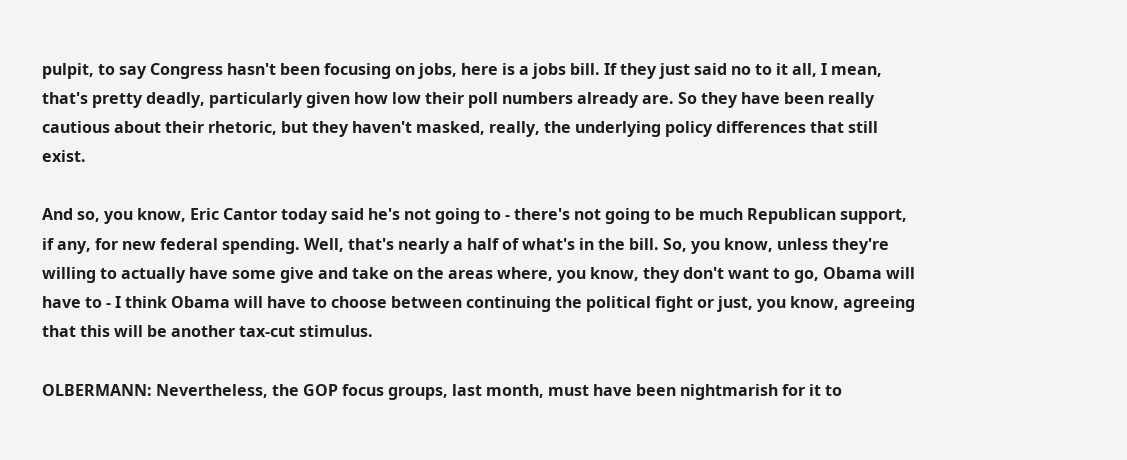pulpit, to say Congress hasn't been focusing on jobs, here is a jobs bill. If they just said no to it all, I mean, that's pretty deadly, particularly given how low their poll numbers already are. So they have been really cautious about their rhetoric, but they haven't masked, really, the underlying policy differences that still exist.

And so, you know, Eric Cantor today said he's not going to - there's not going to be much Republican support, if any, for new federal spending. Well, that's nearly a half of what's in the bill. So, you know, unless they're willing to actually have some give and take on the areas where, you know, they don't want to go, Obama will have to - I think Obama will have to choose between continuing the political fight or just, you know, agreeing that this will be another tax-cut stimulus.

OLBERMANN: Nevertheless, the GOP focus groups, last month, must have been nightmarish for it to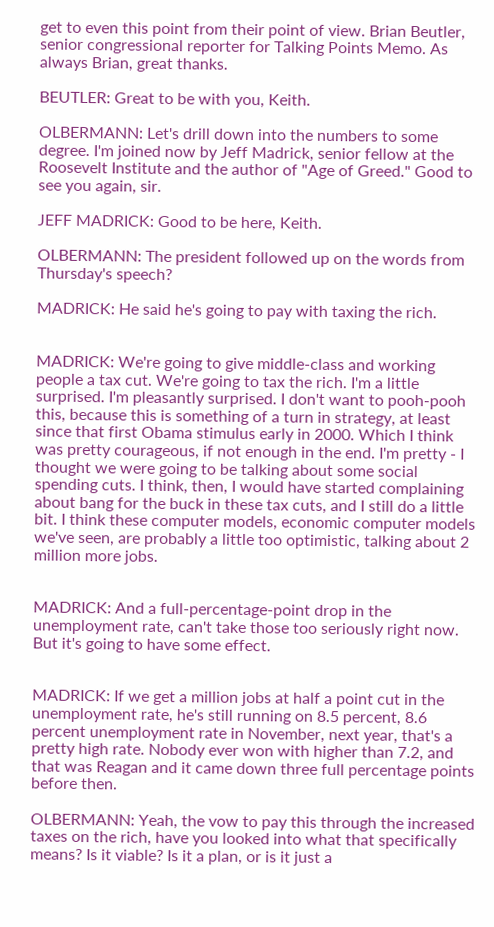get to even this point from their point of view. Brian Beutler, senior congressional reporter for Talking Points Memo. As always Brian, great thanks.

BEUTLER: Great to be with you, Keith.

OLBERMANN: Let's drill down into the numbers to some degree. I'm joined now by Jeff Madrick, senior fellow at the Roosevelt Institute and the author of "Age of Greed." Good to see you again, sir.

JEFF MADRICK: Good to be here, Keith.

OLBERMANN: The president followed up on the words from Thursday's speech?

MADRICK: He said he's going to pay with taxing the rich.


MADRICK: We're going to give middle-class and working people a tax cut. We're going to tax the rich. I'm a little surprised. I'm pleasantly surprised. I don't want to pooh-pooh this, because this is something of a turn in strategy, at least since that first Obama stimulus early in 2000. Which I think was pretty courageous, if not enough in the end. I'm pretty - I thought we were going to be talking about some social spending cuts. I think, then, I would have started complaining about bang for the buck in these tax cuts, and I still do a little bit. I think these computer models, economic computer models we've seen, are probably a little too optimistic, talking about 2 million more jobs.


MADRICK: And a full-percentage-point drop in the unemployment rate, can't take those too seriously right now. But it's going to have some effect.


MADRICK: If we get a million jobs at half a point cut in the unemployment rate, he's still running on 8.5 percent, 8.6 percent unemployment rate in November, next year, that's a pretty high rate. Nobody ever won with higher than 7.2, and that was Reagan and it came down three full percentage points before then.

OLBERMANN: Yeah, the vow to pay this through the increased taxes on the rich, have you looked into what that specifically means? Is it viable? Is it a plan, or is it just a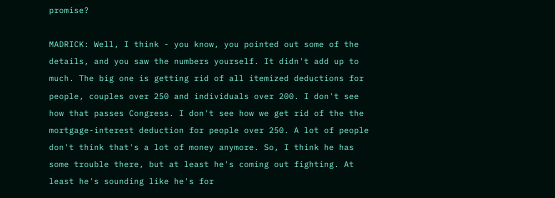promise?

MADRICK: Well, I think - you know, you pointed out some of the details, and you saw the numbers yourself. It didn't add up to much. The big one is getting rid of all itemized deductions for people, couples over 250 and individuals over 200. I don't see how that passes Congress. I don't see how we get rid of the the mortgage-interest deduction for people over 250. A lot of people don't think that's a lot of money anymore. So, I think he has some trouble there, but at least he's coming out fighting. At least he's sounding like he's for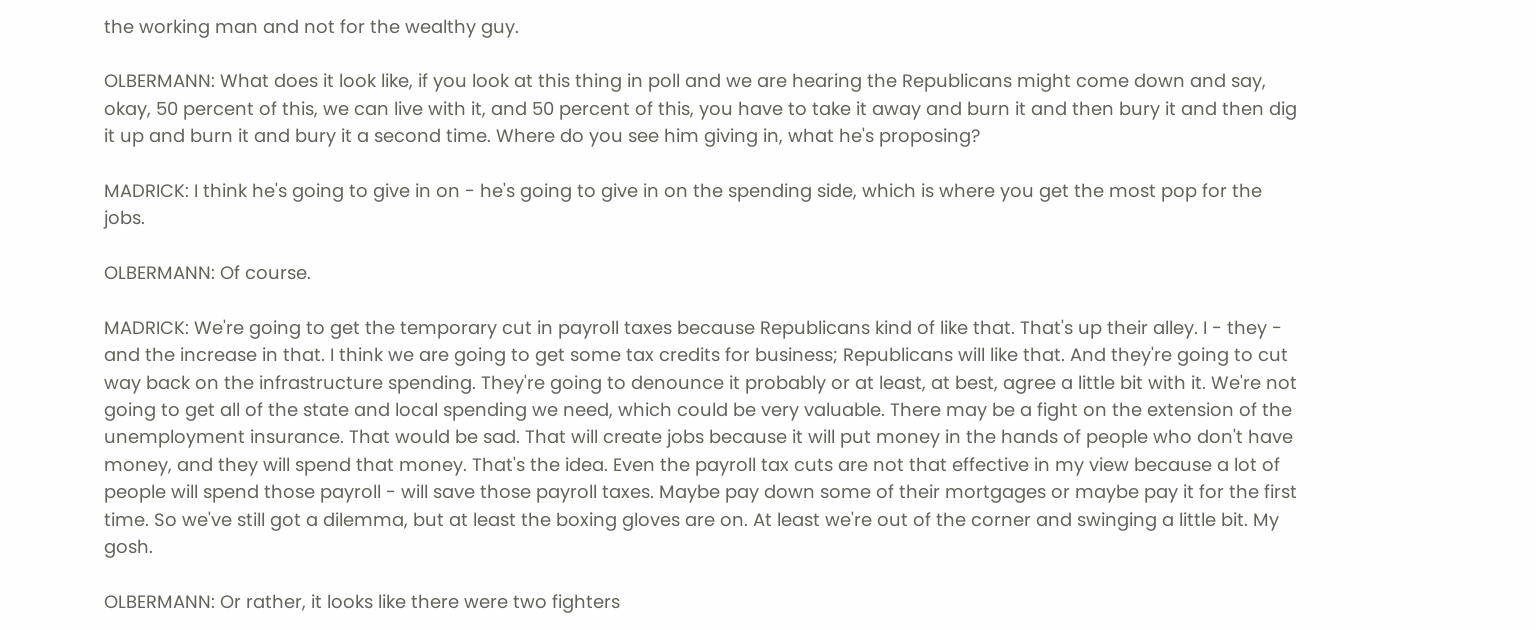the working man and not for the wealthy guy.

OLBERMANN: What does it look like, if you look at this thing in poll and we are hearing the Republicans might come down and say, okay, 50 percent of this, we can live with it, and 50 percent of this, you have to take it away and burn it and then bury it and then dig it up and burn it and bury it a second time. Where do you see him giving in, what he's proposing?

MADRICK: I think he's going to give in on - he's going to give in on the spending side, which is where you get the most pop for the jobs.

OLBERMANN: Of course.

MADRICK: We're going to get the temporary cut in payroll taxes because Republicans kind of like that. That's up their alley. I - they - and the increase in that. I think we are going to get some tax credits for business; Republicans will like that. And they're going to cut way back on the infrastructure spending. They're going to denounce it probably or at least, at best, agree a little bit with it. We're not going to get all of the state and local spending we need, which could be very valuable. There may be a fight on the extension of the unemployment insurance. That would be sad. That will create jobs because it will put money in the hands of people who don't have money, and they will spend that money. That's the idea. Even the payroll tax cuts are not that effective in my view because a lot of people will spend those payroll - will save those payroll taxes. Maybe pay down some of their mortgages or maybe pay it for the first time. So we've still got a dilemma, but at least the boxing gloves are on. At least we're out of the corner and swinging a little bit. My gosh.

OLBERMANN: Or rather, it looks like there were two fighters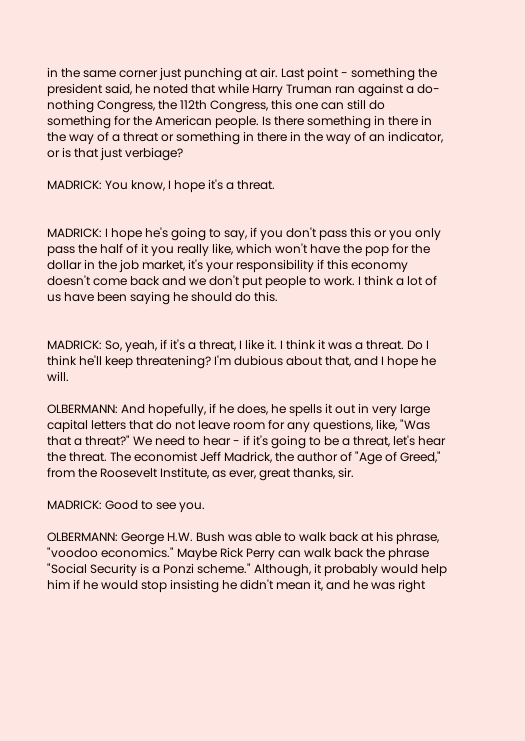in the same corner just punching at air. Last point - something the president said, he noted that while Harry Truman ran against a do-nothing Congress, the 112th Congress, this one can still do something for the American people. Is there something in there in the way of a threat or something in there in the way of an indicator, or is that just verbiage?

MADRICK: You know, I hope it's a threat.


MADRICK: I hope he's going to say, if you don't pass this or you only pass the half of it you really like, which won't have the pop for the dollar in the job market, it's your responsibility if this economy doesn't come back and we don't put people to work. I think a lot of us have been saying he should do this.


MADRICK: So, yeah, if it's a threat, I like it. I think it was a threat. Do I think he'll keep threatening? I'm dubious about that, and I hope he will.

OLBERMANN: And hopefully, if he does, he spells it out in very large capital letters that do not leave room for any questions, like, "Was that a threat?" We need to hear - if it's going to be a threat, let's hear the threat. The economist Jeff Madrick, the author of "Age of Greed," from the Roosevelt Institute, as ever, great thanks, sir.

MADRICK: Good to see you.

OLBERMANN: George H.W. Bush was able to walk back at his phrase, "voodoo economics." Maybe Rick Perry can walk back the phrase "Social Security is a Ponzi scheme." Although, it probably would help him if he would stop insisting he didn't mean it, and he was right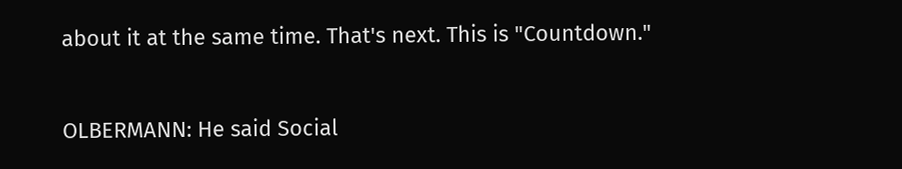about it at the same time. That's next. This is "Countdown."


OLBERMANN: He said Social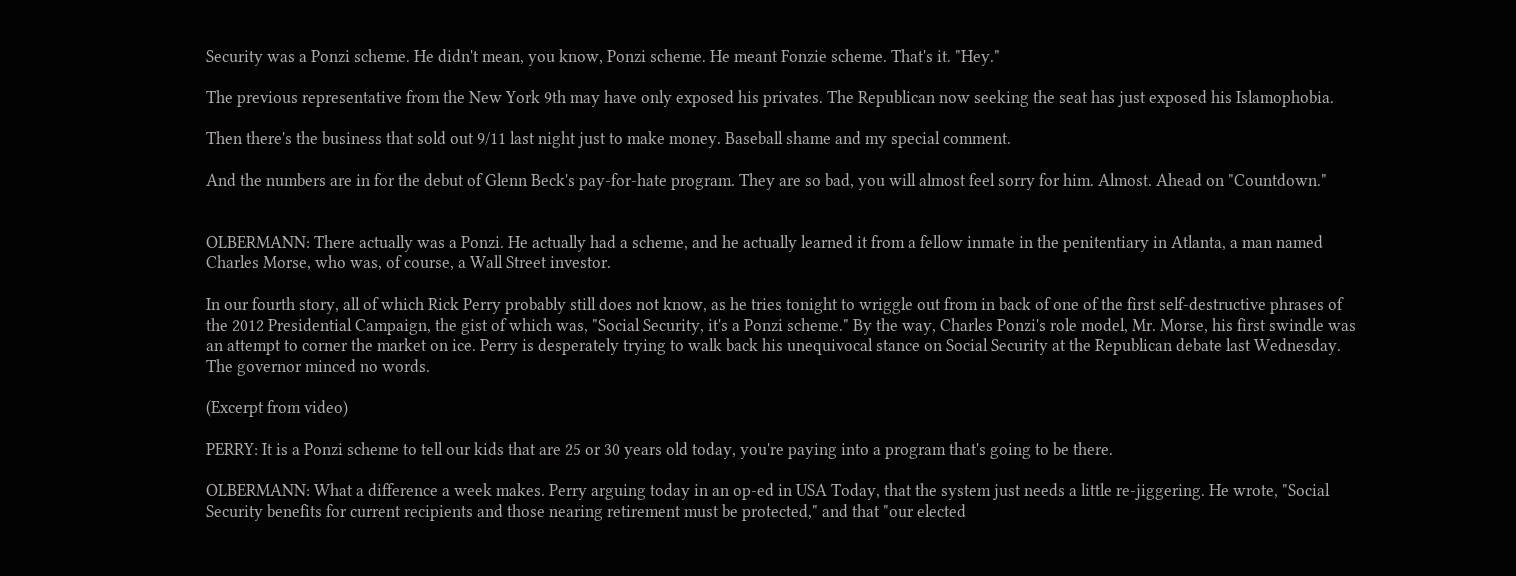Security was a Ponzi scheme. He didn't mean, you know, Ponzi scheme. He meant Fonzie scheme. That's it. "Hey."

The previous representative from the New York 9th may have only exposed his privates. The Republican now seeking the seat has just exposed his Islamophobia.

Then there's the business that sold out 9/11 last night just to make money. Baseball shame and my special comment.

And the numbers are in for the debut of Glenn Beck's pay-for-hate program. They are so bad, you will almost feel sorry for him. Almost. Ahead on "Countdown."


OLBERMANN: There actually was a Ponzi. He actually had a scheme, and he actually learned it from a fellow inmate in the penitentiary in Atlanta, a man named Charles Morse, who was, of course, a Wall Street investor.

In our fourth story, all of which Rick Perry probably still does not know, as he tries tonight to wriggle out from in back of one of the first self-destructive phrases of the 2012 Presidential Campaign, the gist of which was, "Social Security, it's a Ponzi scheme." By the way, Charles Ponzi's role model, Mr. Morse, his first swindle was an attempt to corner the market on ice. Perry is desperately trying to walk back his unequivocal stance on Social Security at the Republican debate last Wednesday. The governor minced no words.

(Excerpt from video)

PERRY: It is a Ponzi scheme to tell our kids that are 25 or 30 years old today, you're paying into a program that's going to be there.

OLBERMANN: What a difference a week makes. Perry arguing today in an op-ed in USA Today, that the system just needs a little re-jiggering. He wrote, "Social Security benefits for current recipients and those nearing retirement must be protected," and that "our elected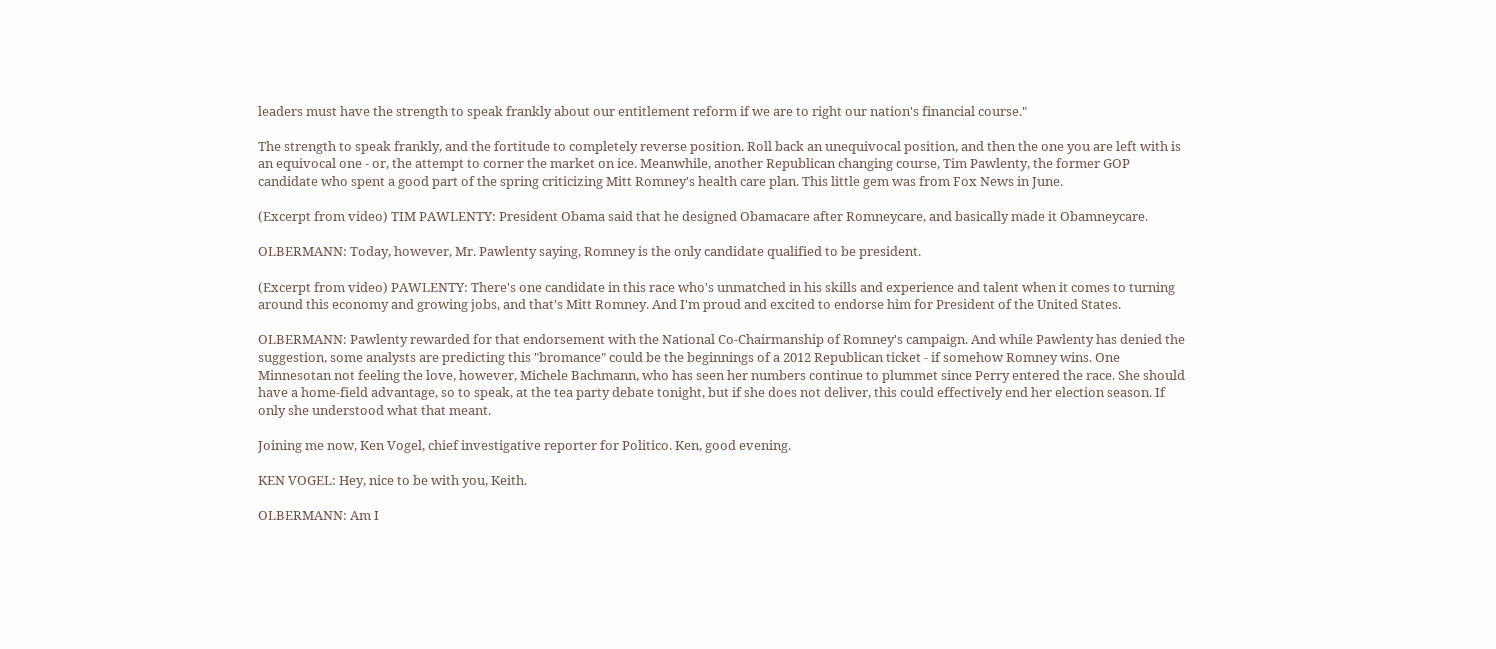leaders must have the strength to speak frankly about our entitlement reform if we are to right our nation's financial course."

The strength to speak frankly, and the fortitude to completely reverse position. Roll back an unequivocal position, and then the one you are left with is an equivocal one - or, the attempt to corner the market on ice. Meanwhile, another Republican changing course, Tim Pawlenty, the former GOP candidate who spent a good part of the spring criticizing Mitt Romney's health care plan. This little gem was from Fox News in June.

(Excerpt from video) TIM PAWLENTY: President Obama said that he designed Obamacare after Romneycare, and basically made it Obamneycare.

OLBERMANN: Today, however, Mr. Pawlenty saying, Romney is the only candidate qualified to be president.

(Excerpt from video) PAWLENTY: There's one candidate in this race who's unmatched in his skills and experience and talent when it comes to turning around this economy and growing jobs, and that's Mitt Romney. And I'm proud and excited to endorse him for President of the United States.

OLBERMANN: Pawlenty rewarded for that endorsement with the National Co-Chairmanship of Romney's campaign. And while Pawlenty has denied the suggestion, some analysts are predicting this "bromance" could be the beginnings of a 2012 Republican ticket - if somehow Romney wins. One Minnesotan not feeling the love, however, Michele Bachmann, who has seen her numbers continue to plummet since Perry entered the race. She should have a home-field advantage, so to speak, at the tea party debate tonight, but if she does not deliver, this could effectively end her election season. If only she understood what that meant.

Joining me now, Ken Vogel, chief investigative reporter for Politico. Ken, good evening.

KEN VOGEL: Hey, nice to be with you, Keith.

OLBERMANN: Am I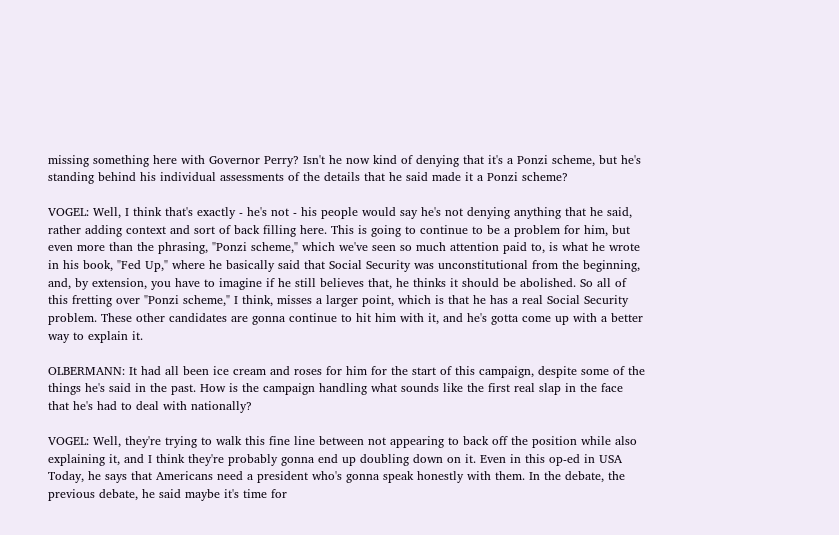missing something here with Governor Perry? Isn't he now kind of denying that it's a Ponzi scheme, but he's standing behind his individual assessments of the details that he said made it a Ponzi scheme?

VOGEL: Well, I think that's exactly - he's not - his people would say he's not denying anything that he said, rather adding context and sort of back filling here. This is going to continue to be a problem for him, but even more than the phrasing, "Ponzi scheme," which we've seen so much attention paid to, is what he wrote in his book, "Fed Up," where he basically said that Social Security was unconstitutional from the beginning, and, by extension, you have to imagine if he still believes that, he thinks it should be abolished. So all of this fretting over "Ponzi scheme," I think, misses a larger point, which is that he has a real Social Security problem. These other candidates are gonna continue to hit him with it, and he's gotta come up with a better way to explain it.

OLBERMANN: It had all been ice cream and roses for him for the start of this campaign, despite some of the things he's said in the past. How is the campaign handling what sounds like the first real slap in the face that he's had to deal with nationally?

VOGEL: Well, they're trying to walk this fine line between not appearing to back off the position while also explaining it, and I think they're probably gonna end up doubling down on it. Even in this op-ed in USA Today, he says that Americans need a president who's gonna speak honestly with them. In the debate, the previous debate, he said maybe it's time for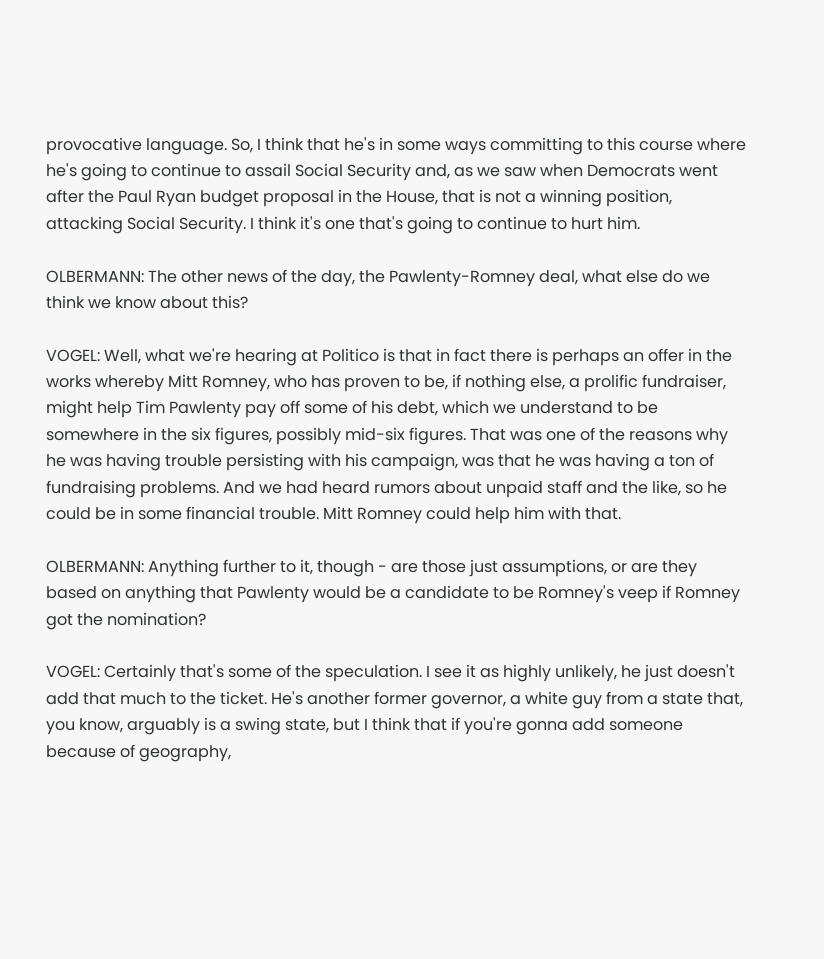provocative language. So, I think that he's in some ways committing to this course where he's going to continue to assail Social Security and, as we saw when Democrats went after the Paul Ryan budget proposal in the House, that is not a winning position, attacking Social Security. I think it's one that's going to continue to hurt him.

OLBERMANN: The other news of the day, the Pawlenty-Romney deal, what else do we think we know about this?

VOGEL: Well, what we're hearing at Politico is that in fact there is perhaps an offer in the works whereby Mitt Romney, who has proven to be, if nothing else, a prolific fundraiser, might help Tim Pawlenty pay off some of his debt, which we understand to be somewhere in the six figures, possibly mid-six figures. That was one of the reasons why he was having trouble persisting with his campaign, was that he was having a ton of fundraising problems. And we had heard rumors about unpaid staff and the like, so he could be in some financial trouble. Mitt Romney could help him with that.

OLBERMANN: Anything further to it, though - are those just assumptions, or are they based on anything that Pawlenty would be a candidate to be Romney's veep if Romney got the nomination?

VOGEL: Certainly that's some of the speculation. I see it as highly unlikely, he just doesn't add that much to the ticket. He's another former governor, a white guy from a state that, you know, arguably is a swing state, but I think that if you're gonna add someone because of geography,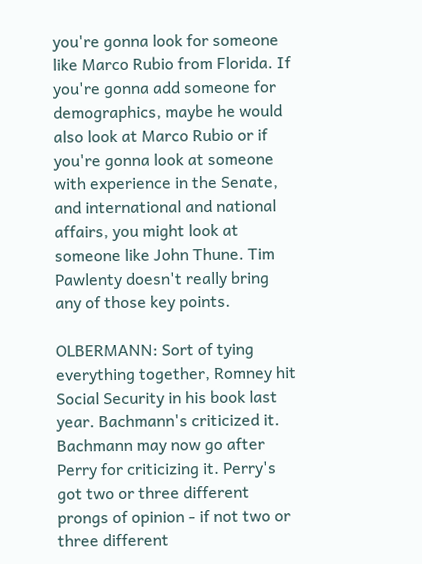you're gonna look for someone like Marco Rubio from Florida. If you're gonna add someone for demographics, maybe he would also look at Marco Rubio or if you're gonna look at someone with experience in the Senate, and international and national affairs, you might look at someone like John Thune. Tim Pawlenty doesn't really bring any of those key points.

OLBERMANN: Sort of tying everything together, Romney hit Social Security in his book last year. Bachmann's criticized it. Bachmann may now go after Perry for criticizing it. Perry's got two or three different prongs of opinion - if not two or three different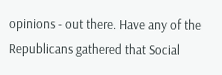opinions - out there. Have any of the Republicans gathered that Social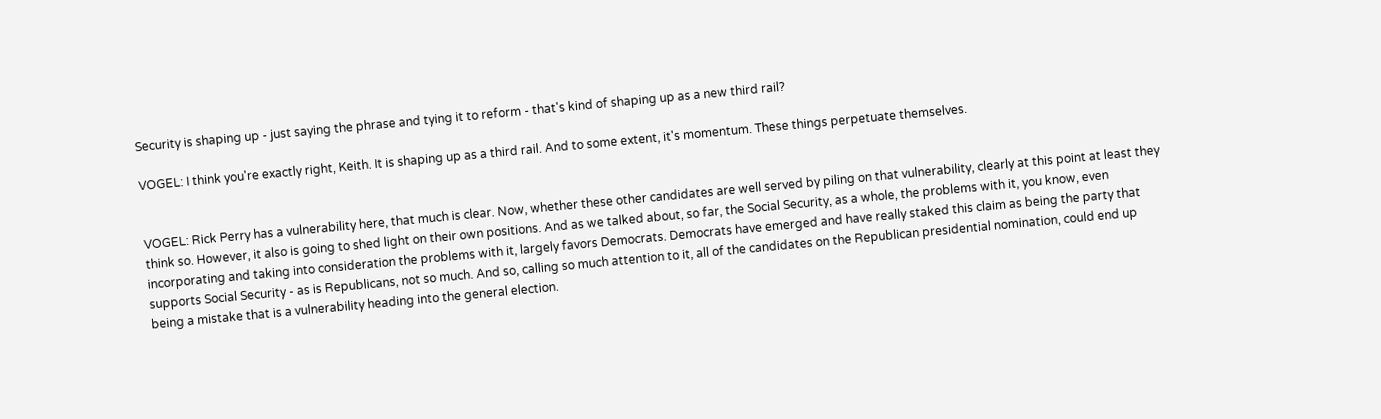Security is shaping up - just saying the phrase and tying it to reform - that's kind of shaping up as a new third rail?

VOGEL: I think you're exactly right, Keith. It is shaping up as a third rail. And to some extent, it's momentum. These things perpetuate themselves.


VOGEL: Rick Perry has a vulnerability here, that much is clear. Now, whether these other candidates are well served by piling on that vulnerability, clearly at this point at least they think so. However, it also is going to shed light on their own positions. And as we talked about, so far, the Social Security, as a whole, the problems with it, you know, even incorporating and taking into consideration the problems with it, largely favors Democrats. Democrats have emerged and have really staked this claim as being the party that supports Social Security - as is Republicans, not so much. And so, calling so much attention to it, all of the candidates on the Republican presidential nomination, could end up being a mistake that is a vulnerability heading into the general election.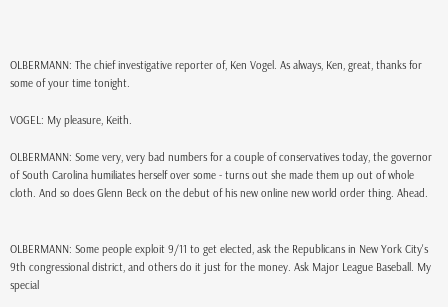OLBERMANN: The chief investigative reporter of, Ken Vogel. As always, Ken, great, thanks for some of your time tonight.

VOGEL: My pleasure, Keith.

OLBERMANN: Some very, very bad numbers for a couple of conservatives today, the governor of South Carolina humiliates herself over some - turns out she made them up out of whole cloth. And so does Glenn Beck on the debut of his new online new world order thing. Ahead.


OLBERMANN: Some people exploit 9/11 to get elected, ask the Republicans in New York City's 9th congressional district, and others do it just for the money. Ask Major League Baseball. My special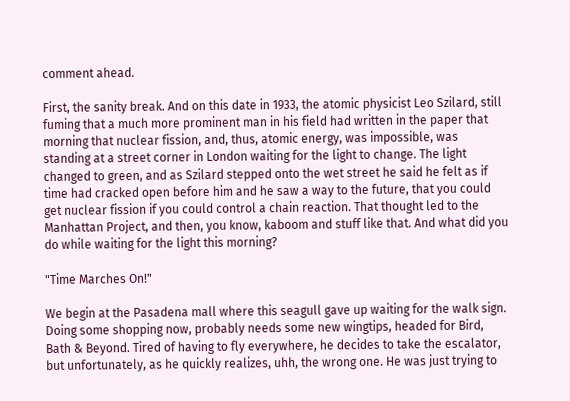comment ahead.

First, the sanity break. And on this date in 1933, the atomic physicist Leo Szilard, still fuming that a much more prominent man in his field had written in the paper that morning that nuclear fission, and, thus, atomic energy, was impossible, was standing at a street corner in London waiting for the light to change. The light changed to green, and as Szilard stepped onto the wet street he said he felt as if time had cracked open before him and he saw a way to the future, that you could get nuclear fission if you could control a chain reaction. That thought led to the Manhattan Project, and then, you know, kaboom and stuff like that. And what did you do while waiting for the light this morning?

"Time Marches On!"

We begin at the Pasadena mall where this seagull gave up waiting for the walk sign. Doing some shopping now, probably needs some new wingtips, headed for Bird, Bath & Beyond. Tired of having to fly everywhere, he decides to take the escalator, but unfortunately, as he quickly realizes, uhh, the wrong one. He was just trying to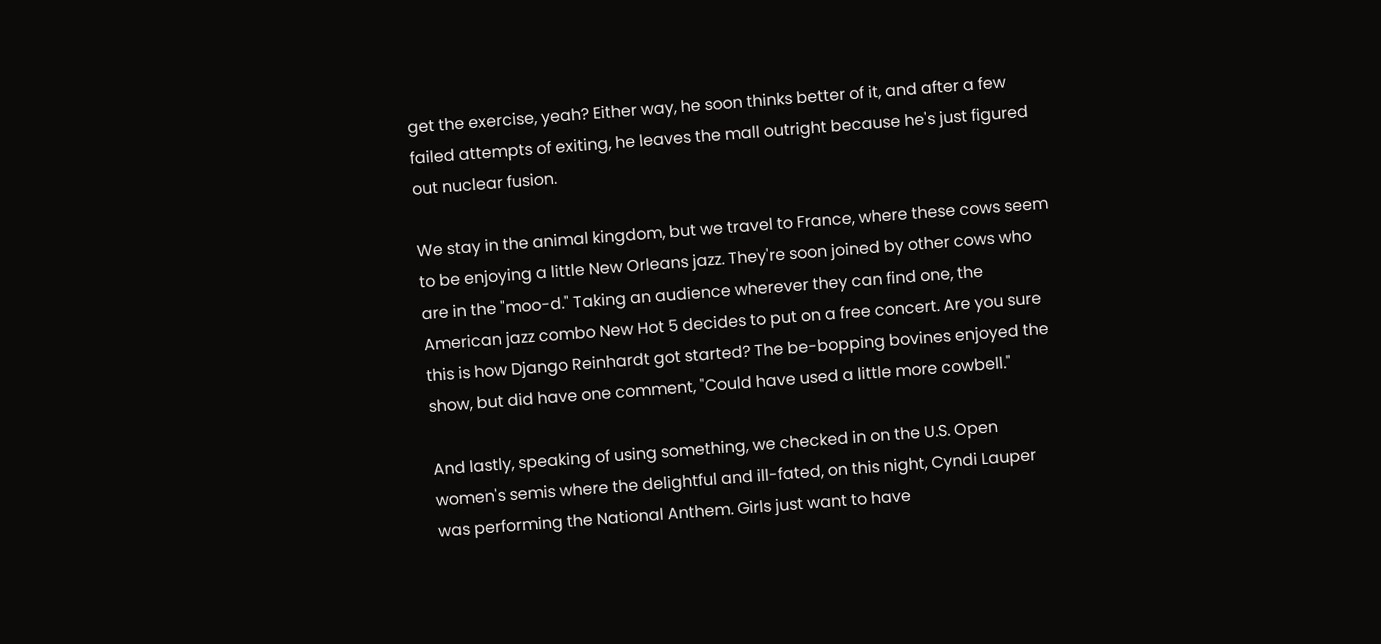get the exercise, yeah? Either way, he soon thinks better of it, and after a few failed attempts of exiting, he leaves the mall outright because he's just figured out nuclear fusion.

We stay in the animal kingdom, but we travel to France, where these cows seem to be enjoying a little New Orleans jazz. They're soon joined by other cows who are in the "moo-d." Taking an audience wherever they can find one, the American jazz combo New Hot 5 decides to put on a free concert. Are you sure this is how Django Reinhardt got started? The be-bopping bovines enjoyed the show, but did have one comment, "Could have used a little more cowbell."

And lastly, speaking of using something, we checked in on the U.S. Open women's semis where the delightful and ill-fated, on this night, Cyndi Lauper was performing the National Anthem. Girls just want to have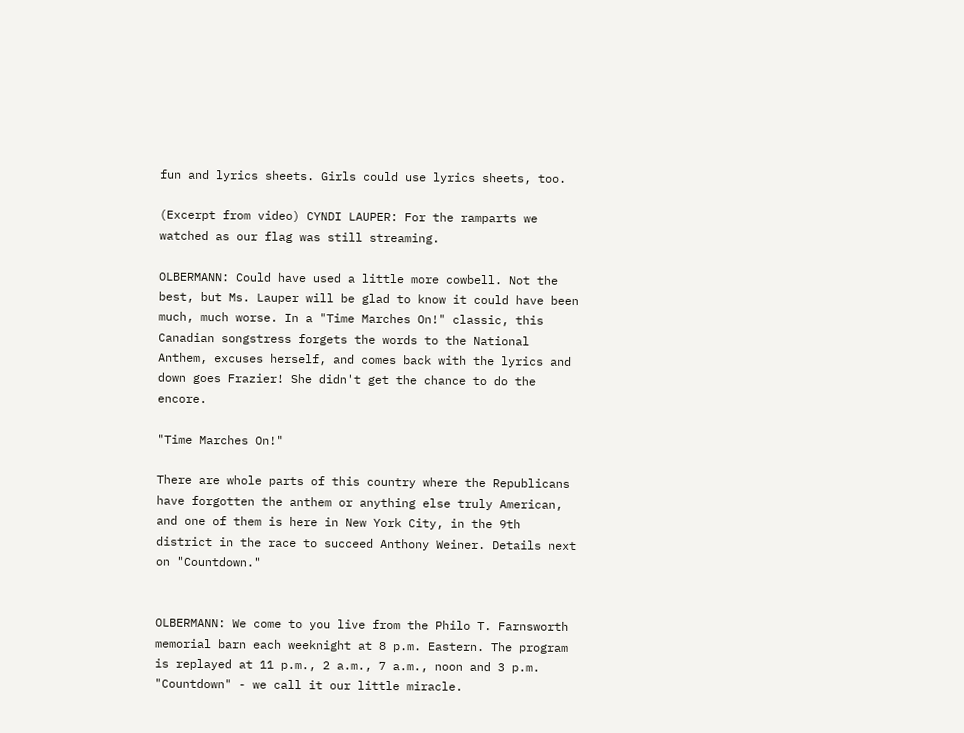fun and lyrics sheets. Girls could use lyrics sheets, too.

(Excerpt from video) CYNDI LAUPER: For the ramparts we watched as our flag was still streaming.

OLBERMANN: Could have used a little more cowbell. Not the best, but Ms. Lauper will be glad to know it could have been much, much worse. In a "Time Marches On!" classic, this Canadian songstress forgets the words to the National Anthem, excuses herself, and comes back with the lyrics and down goes Frazier! She didn't get the chance to do the encore.

"Time Marches On!"

There are whole parts of this country where the Republicans have forgotten the anthem or anything else truly American, and one of them is here in New York City, in the 9th district in the race to succeed Anthony Weiner. Details next on "Countdown."


OLBERMANN: We come to you live from the Philo T. Farnsworth memorial barn each weeknight at 8 p.m. Eastern. The program is replayed at 11 p.m., 2 a.m., 7 a.m., noon and 3 p.m. "Countdown" - we call it our little miracle.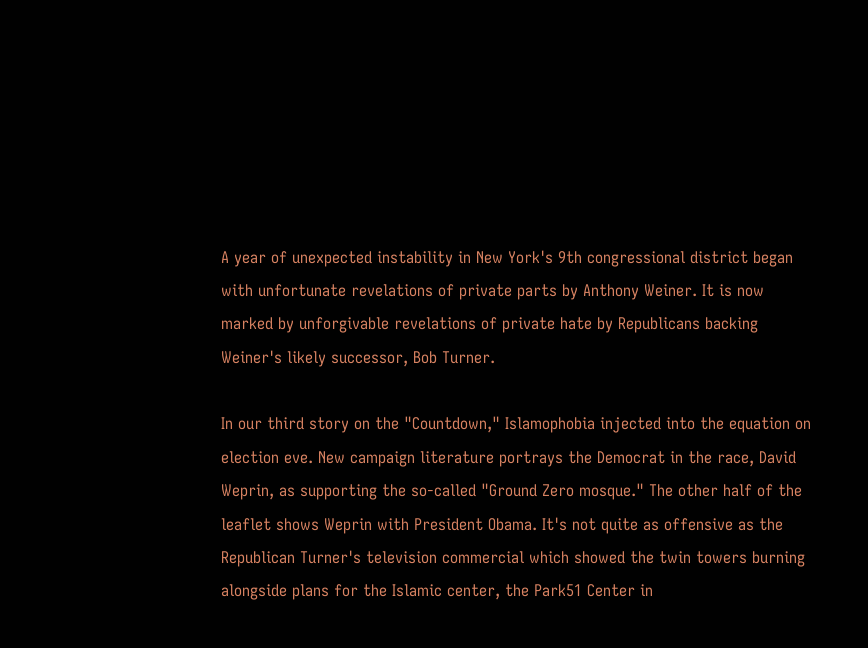A year of unexpected instability in New York's 9th congressional district began with unfortunate revelations of private parts by Anthony Weiner. It is now marked by unforgivable revelations of private hate by Republicans backing Weiner's likely successor, Bob Turner.

In our third story on the "Countdown," Islamophobia injected into the equation on election eve. New campaign literature portrays the Democrat in the race, David Weprin, as supporting the so-called "Ground Zero mosque." The other half of the leaflet shows Weprin with President Obama. It's not quite as offensive as the Republican Turner's television commercial which showed the twin towers burning alongside plans for the Islamic center, the Park51 Center in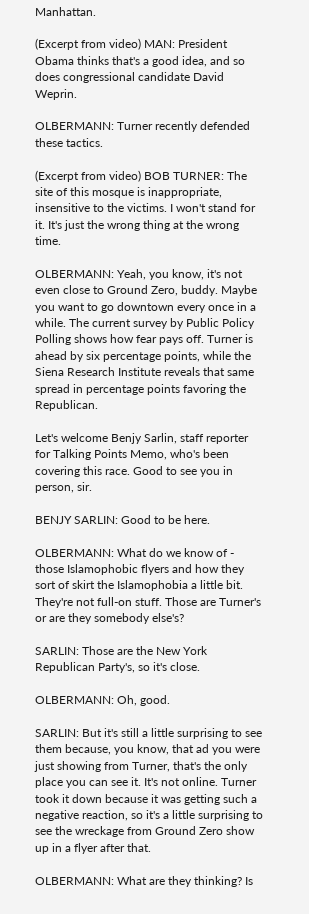Manhattan.

(Excerpt from video) MAN: President Obama thinks that's a good idea, and so does congressional candidate David Weprin.

OLBERMANN: Turner recently defended these tactics.

(Excerpt from video) BOB TURNER: The site of this mosque is inappropriate, insensitive to the victims. I won't stand for it. It's just the wrong thing at the wrong time.

OLBERMANN: Yeah, you know, it's not even close to Ground Zero, buddy. Maybe you want to go downtown every once in a while. The current survey by Public Policy Polling shows how fear pays off. Turner is ahead by six percentage points, while the Siena Research Institute reveals that same spread in percentage points favoring the Republican.

Let's welcome Benjy Sarlin, staff reporter for Talking Points Memo, who's been covering this race. Good to see you in person, sir.

BENJY SARLIN: Good to be here.

OLBERMANN: What do we know of - those Islamophobic flyers and how they sort of skirt the Islamophobia a little bit. They're not full-on stuff. Those are Turner's or are they somebody else's?

SARLIN: Those are the New York Republican Party's, so it's close.

OLBERMANN: Oh, good.

SARLIN: But it's still a little surprising to see them because, you know, that ad you were just showing from Turner, that's the only place you can see it. It's not online. Turner took it down because it was getting such a negative reaction, so it's a little surprising to see the wreckage from Ground Zero show up in a flyer after that.

OLBERMANN: What are they thinking? Is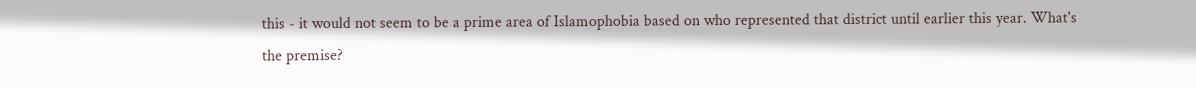this - it would not seem to be a prime area of Islamophobia based on who represented that district until earlier this year. What's the premise?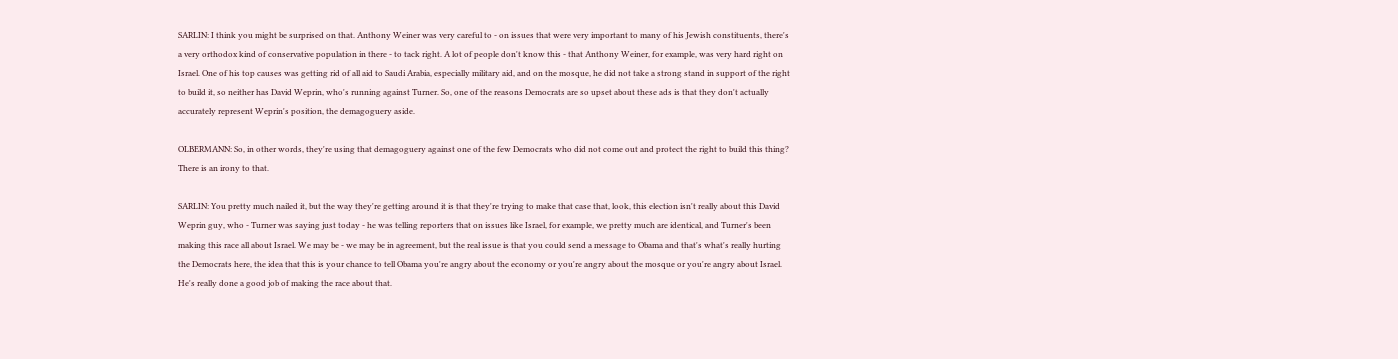SARLIN: I think you might be surprised on that. Anthony Weiner was very careful to - on issues that were very important to many of his Jewish constituents, there's a very orthodox kind of conservative population in there - to tack right. A lot of people don't know this - that Anthony Weiner, for example, was very hard right on Israel. One of his top causes was getting rid of all aid to Saudi Arabia, especially military aid, and on the mosque, he did not take a strong stand in support of the right to build it, so neither has David Weprin, who's running against Turner. So, one of the reasons Democrats are so upset about these ads is that they don't actually accurately represent Weprin's position, the demagoguery aside.

OLBERMANN: So, in other words, they're using that demagoguery against one of the few Democrats who did not come out and protect the right to build this thing? There is an irony to that.

SARLIN: You pretty much nailed it, but the way they're getting around it is that they're trying to make that case that, look, this election isn't really about this David Weprin guy, who - Turner was saying just today - he was telling reporters that on issues like Israel, for example, we pretty much are identical, and Turner's been making this race all about Israel. We may be - we may be in agreement, but the real issue is that you could send a message to Obama and that's what's really hurting the Democrats here, the idea that this is your chance to tell Obama you're angry about the economy or you're angry about the mosque or you're angry about Israel. He's really done a good job of making the race about that.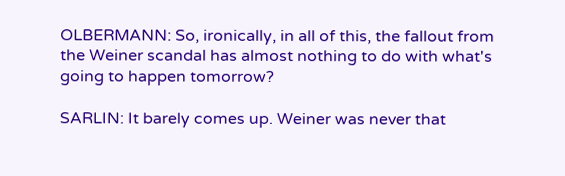OLBERMANN: So, ironically, in all of this, the fallout from the Weiner scandal has almost nothing to do with what's going to happen tomorrow?

SARLIN: It barely comes up. Weiner was never that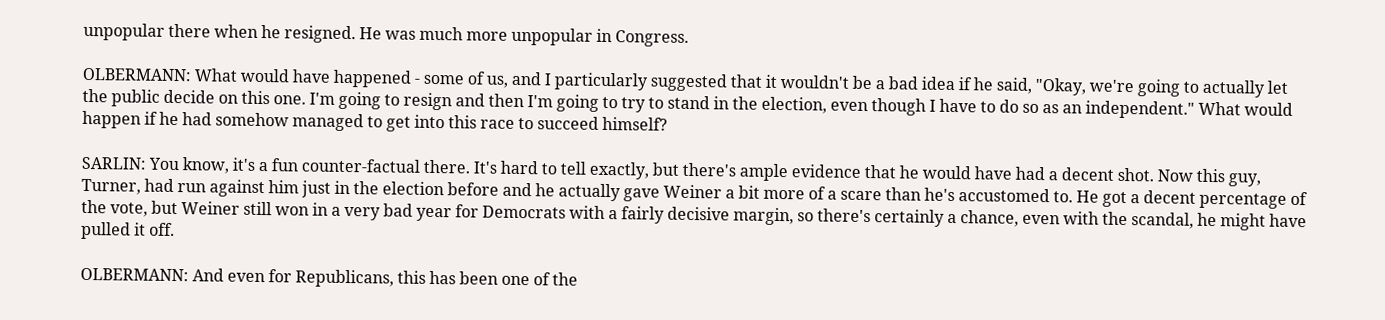unpopular there when he resigned. He was much more unpopular in Congress.

OLBERMANN: What would have happened - some of us, and I particularly suggested that it wouldn't be a bad idea if he said, "Okay, we're going to actually let the public decide on this one. I'm going to resign and then I'm going to try to stand in the election, even though I have to do so as an independent." What would happen if he had somehow managed to get into this race to succeed himself?

SARLIN: You know, it's a fun counter-factual there. It's hard to tell exactly, but there's ample evidence that he would have had a decent shot. Now this guy, Turner, had run against him just in the election before and he actually gave Weiner a bit more of a scare than he's accustomed to. He got a decent percentage of the vote, but Weiner still won in a very bad year for Democrats with a fairly decisive margin, so there's certainly a chance, even with the scandal, he might have pulled it off.

OLBERMANN: And even for Republicans, this has been one of the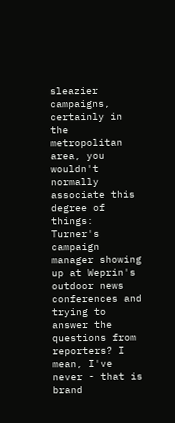sleazier campaigns, certainly in the metropolitan area, you wouldn't normally associate this degree of things: Turner's campaign manager showing up at Weprin's outdoor news conferences and trying to answer the questions from reporters? I mean, I've never - that is brand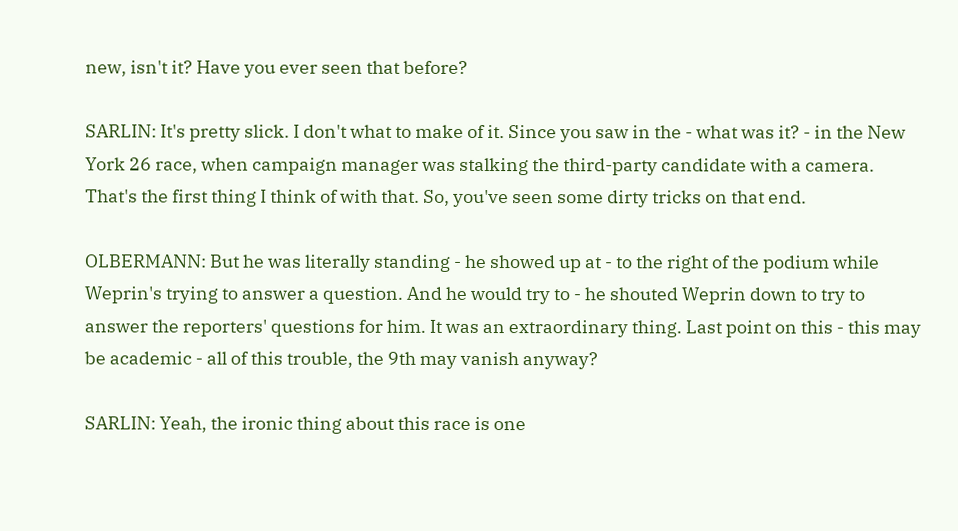new, isn't it? Have you ever seen that before?

SARLIN: It's pretty slick. I don't what to make of it. Since you saw in the - what was it? - in the New York 26 race, when campaign manager was stalking the third-party candidate with a camera. That's the first thing I think of with that. So, you've seen some dirty tricks on that end.

OLBERMANN: But he was literally standing - he showed up at - to the right of the podium while Weprin's trying to answer a question. And he would try to - he shouted Weprin down to try to answer the reporters' questions for him. It was an extraordinary thing. Last point on this - this may be academic - all of this trouble, the 9th may vanish anyway?

SARLIN: Yeah, the ironic thing about this race is one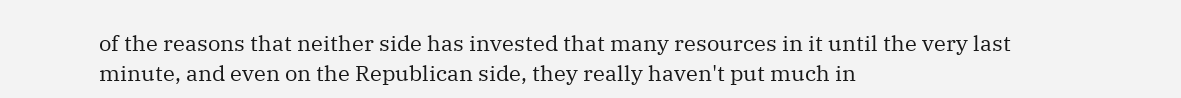of the reasons that neither side has invested that many resources in it until the very last minute, and even on the Republican side, they really haven't put much in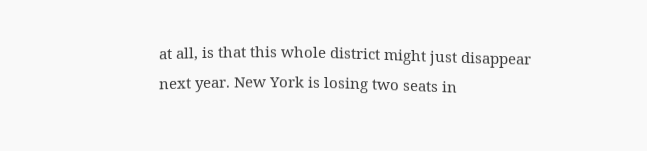at all, is that this whole district might just disappear next year. New York is losing two seats in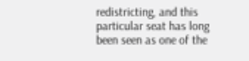redistricting, and this particular seat has long been seen as one of the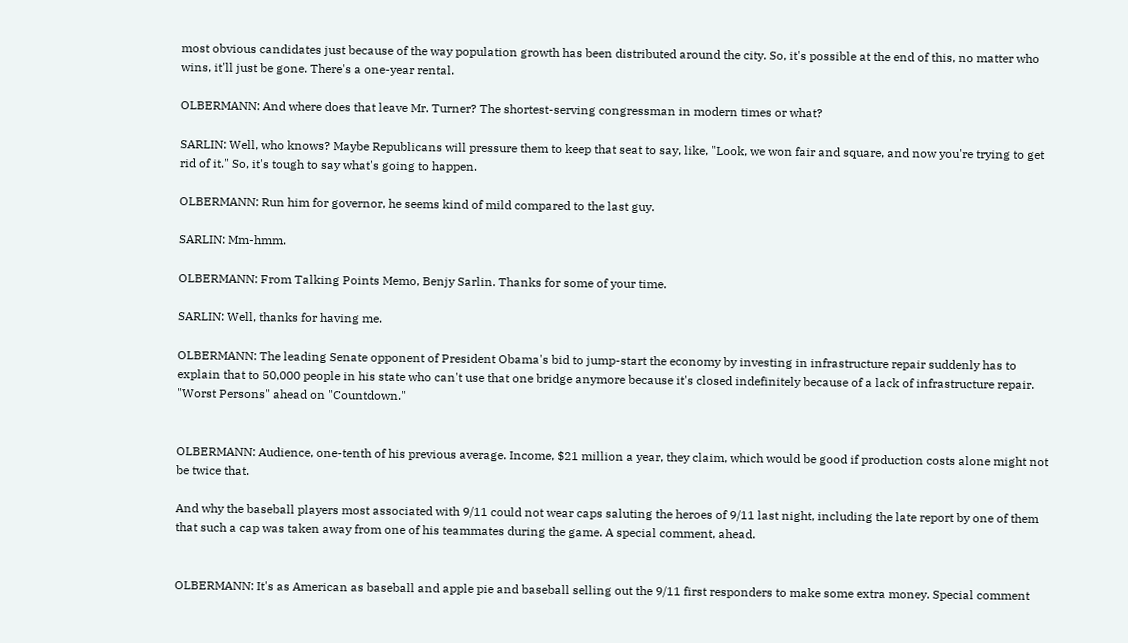most obvious candidates just because of the way population growth has been distributed around the city. So, it's possible at the end of this, no matter who wins, it'll just be gone. There's a one-year rental.

OLBERMANN: And where does that leave Mr. Turner? The shortest-serving congressman in modern times or what?

SARLIN: Well, who knows? Maybe Republicans will pressure them to keep that seat to say, like, "Look, we won fair and square, and now you're trying to get rid of it." So, it's tough to say what's going to happen.

OLBERMANN: Run him for governor, he seems kind of mild compared to the last guy.

SARLIN: Mm-hmm.

OLBERMANN: From Talking Points Memo, Benjy Sarlin. Thanks for some of your time.

SARLIN: Well, thanks for having me.

OLBERMANN: The leading Senate opponent of President Obama's bid to jump-start the economy by investing in infrastructure repair suddenly has to explain that to 50,000 people in his state who can't use that one bridge anymore because it's closed indefinitely because of a lack of infrastructure repair. "Worst Persons" ahead on "Countdown."


OLBERMANN: Audience, one-tenth of his previous average. Income, $21 million a year, they claim, which would be good if production costs alone might not be twice that.

And why the baseball players most associated with 9/11 could not wear caps saluting the heroes of 9/11 last night, including the late report by one of them that such a cap was taken away from one of his teammates during the game. A special comment, ahead.


OLBERMANN: It's as American as baseball and apple pie and baseball selling out the 9/11 first responders to make some extra money. Special comment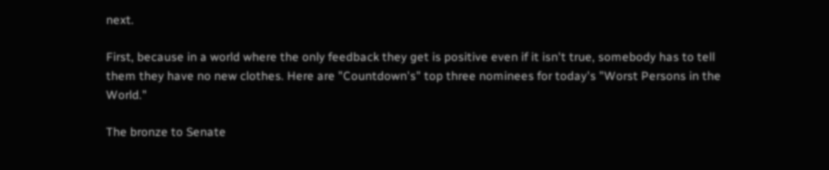next.

First, because in a world where the only feedback they get is positive even if it isn't true, somebody has to tell them they have no new clothes. Here are "Countdown's" top three nominees for today's "Worst Persons in the World."

The bronze to Senate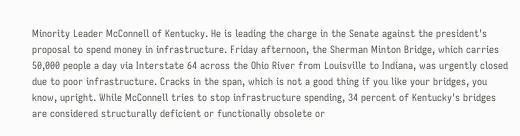Minority Leader McConnell of Kentucky. He is leading the charge in the Senate against the president's proposal to spend money in infrastructure. Friday afternoon, the Sherman Minton Bridge, which carries 50,000 people a day via Interstate 64 across the Ohio River from Louisville to Indiana, was urgently closed due to poor infrastructure. Cracks in the span, which is not a good thing if you like your bridges, you know, upright. While McConnell tries to stop infrastructure spending, 34 percent of Kentucky's bridges are considered structurally deficient or functionally obsolete or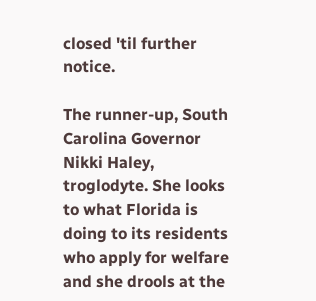closed 'til further notice.

The runner-up, South Carolina Governor Nikki Haley, troglodyte. She looks to what Florida is doing to its residents who apply for welfare and she drools at the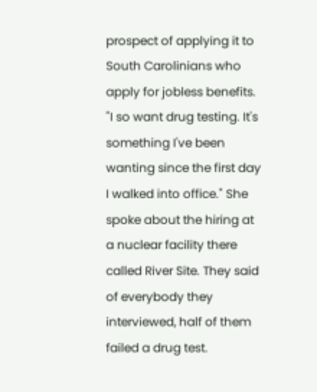prospect of applying it to South Carolinians who apply for jobless benefits. "I so want drug testing. It's something I've been wanting since the first day I walked into office." She spoke about the hiring at a nuclear facility there called River Site. They said of everybody they interviewed, half of them failed a drug test.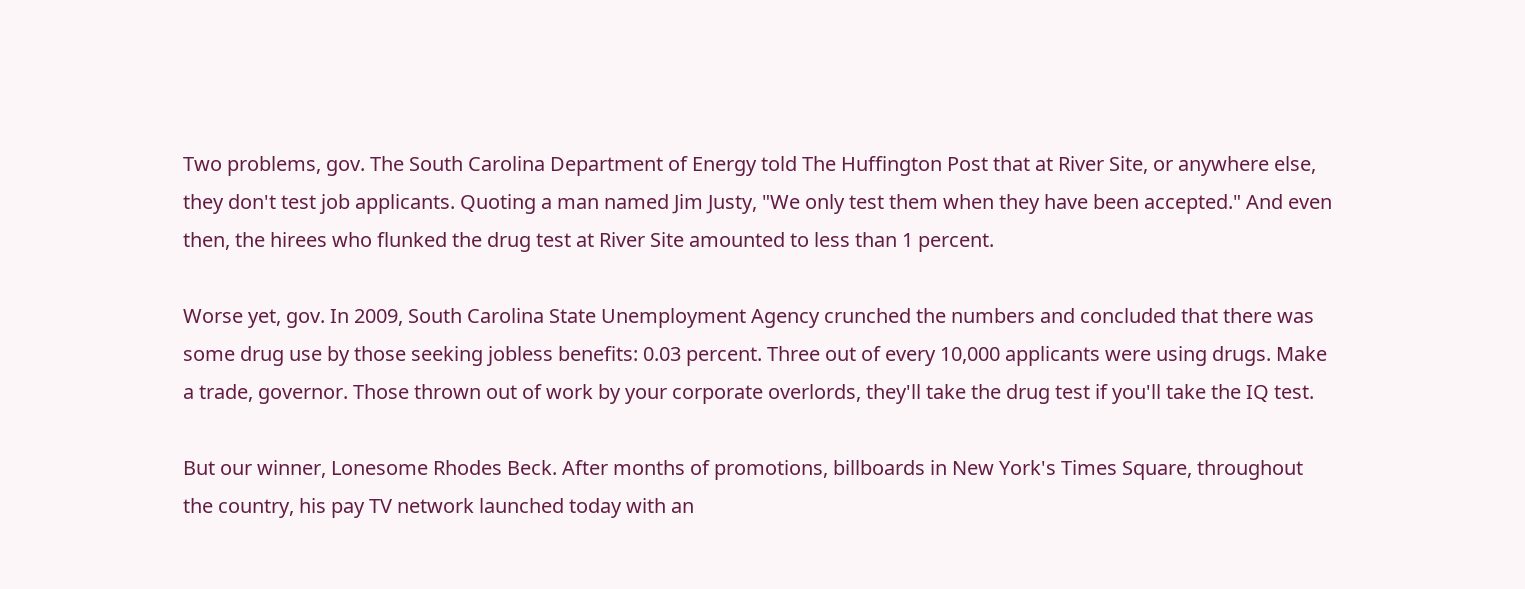Two problems, gov. The South Carolina Department of Energy told The Huffington Post that at River Site, or anywhere else, they don't test job applicants. Quoting a man named Jim Justy, "We only test them when they have been accepted." And even then, the hirees who flunked the drug test at River Site amounted to less than 1 percent.

Worse yet, gov. In 2009, South Carolina State Unemployment Agency crunched the numbers and concluded that there was some drug use by those seeking jobless benefits: 0.03 percent. Three out of every 10,000 applicants were using drugs. Make a trade, governor. Those thrown out of work by your corporate overlords, they'll take the drug test if you'll take the IQ test.

But our winner, Lonesome Rhodes Beck. After months of promotions, billboards in New York's Times Square, throughout the country, his pay TV network launched today with an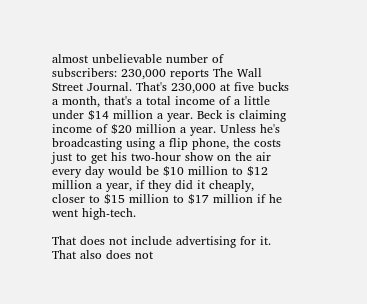almost unbelievable number of subscribers: 230,000 reports The Wall Street Journal. That's 230,000 at five bucks a month, that's a total income of a little under $14 million a year. Beck is claiming income of $20 million a year. Unless he's broadcasting using a flip phone, the costs just to get his two-hour show on the air every day would be $10 million to $12 million a year, if they did it cheaply, closer to $15 million to $17 million if he went high-tech.

That does not include advertising for it. That also does not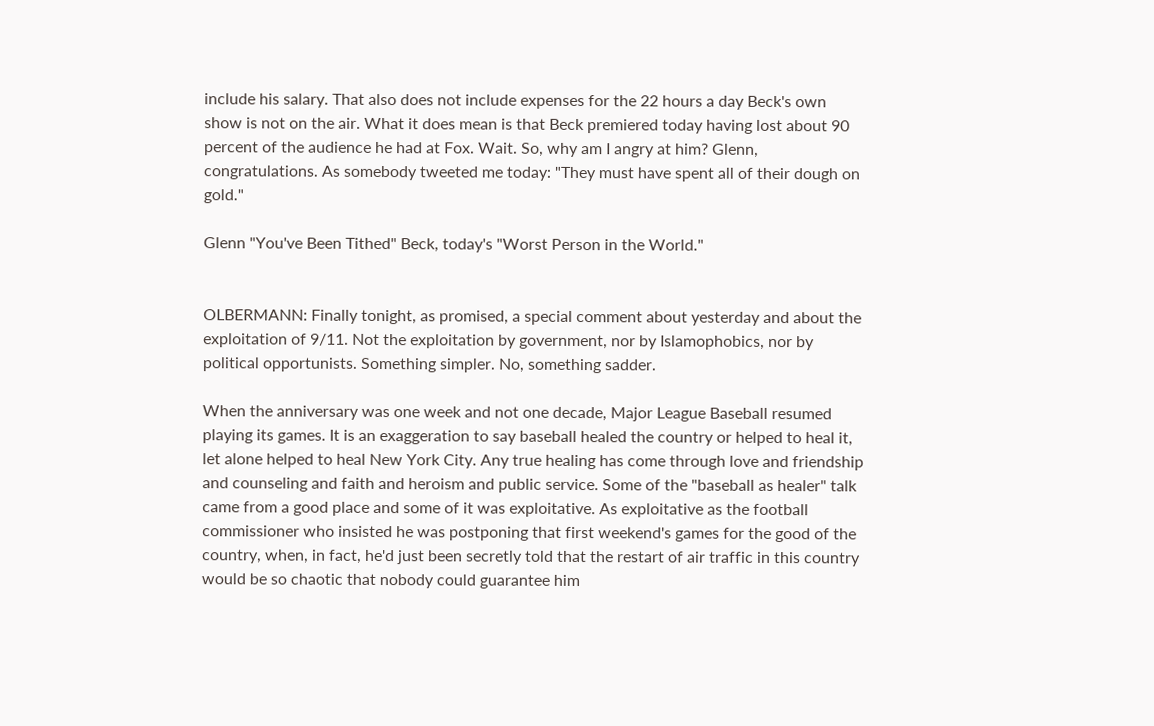include his salary. That also does not include expenses for the 22 hours a day Beck's own show is not on the air. What it does mean is that Beck premiered today having lost about 90 percent of the audience he had at Fox. Wait. So, why am I angry at him? Glenn, congratulations. As somebody tweeted me today: "They must have spent all of their dough on gold."

Glenn "You've Been Tithed" Beck, today's "Worst Person in the World."


OLBERMANN: Finally tonight, as promised, a special comment about yesterday and about the exploitation of 9/11. Not the exploitation by government, nor by Islamophobics, nor by political opportunists. Something simpler. No, something sadder.

When the anniversary was one week and not one decade, Major League Baseball resumed playing its games. It is an exaggeration to say baseball healed the country or helped to heal it, let alone helped to heal New York City. Any true healing has come through love and friendship and counseling and faith and heroism and public service. Some of the "baseball as healer" talk came from a good place and some of it was exploitative. As exploitative as the football commissioner who insisted he was postponing that first weekend's games for the good of the country, when, in fact, he'd just been secretly told that the restart of air traffic in this country would be so chaotic that nobody could guarantee him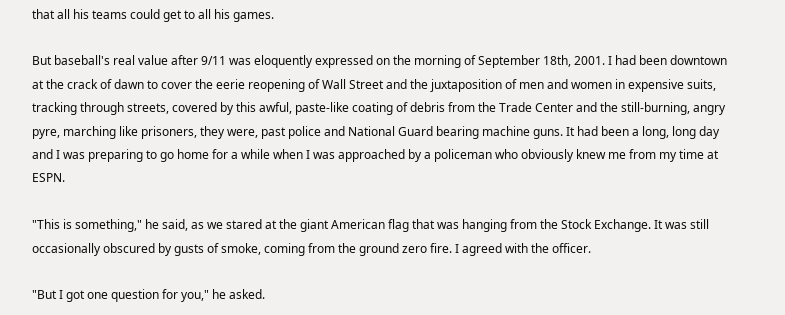that all his teams could get to all his games.

But baseball's real value after 9/11 was eloquently expressed on the morning of September 18th, 2001. I had been downtown at the crack of dawn to cover the eerie reopening of Wall Street and the juxtaposition of men and women in expensive suits, tracking through streets, covered by this awful, paste-like coating of debris from the Trade Center and the still-burning, angry pyre, marching like prisoners, they were, past police and National Guard bearing machine guns. It had been a long, long day and I was preparing to go home for a while when I was approached by a policeman who obviously knew me from my time at ESPN.

"This is something," he said, as we stared at the giant American flag that was hanging from the Stock Exchange. It was still occasionally obscured by gusts of smoke, coming from the ground zero fire. I agreed with the officer.

"But I got one question for you," he asked.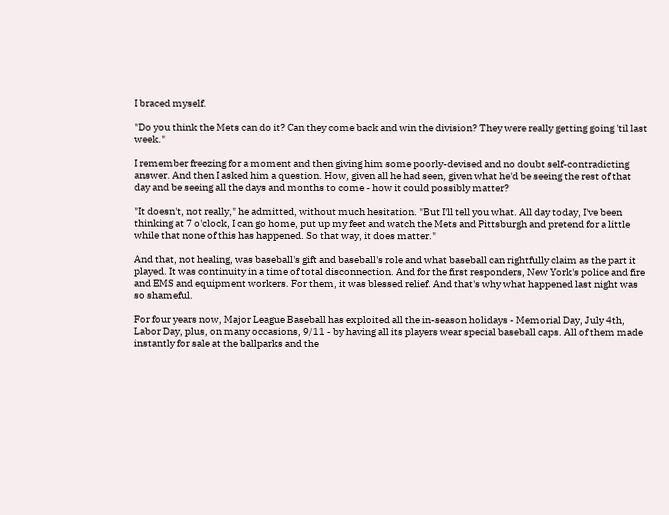I braced myself.

"Do you think the Mets can do it? Can they come back and win the division? They were really getting going 'til last week."

I remember freezing for a moment and then giving him some poorly-devised and no doubt self-contradicting answer. And then I asked him a question. How, given all he had seen, given what he'd be seeing the rest of that day and be seeing all the days and months to come - how it could possibly matter?

"It doesn't, not really," he admitted, without much hesitation. "But I'll tell you what. All day today, I've been thinking at 7 o'clock, I can go home, put up my feet and watch the Mets and Pittsburgh and pretend for a little while that none of this has happened. So that way, it does matter."

And that, not healing, was baseball's gift and baseball's role and what baseball can rightfully claim as the part it played. It was continuity in a time of total disconnection. And for the first responders, New York's police and fire and EMS and equipment workers. For them, it was blessed relief. And that's why what happened last night was so shameful.

For four years now, Major League Baseball has exploited all the in-season holidays - Memorial Day, July 4th, Labor Day, plus, on many occasions, 9/11 - by having all its players wear special baseball caps. All of them made instantly for sale at the ballparks and the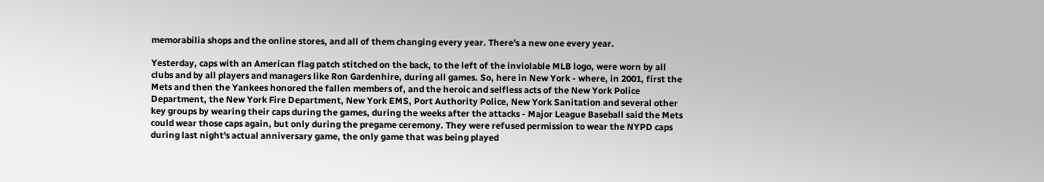memorabilia shops and the online stores, and all of them changing every year. There's a new one every year.

Yesterday, caps with an American flag patch stitched on the back, to the left of the inviolable MLB logo, were worn by all clubs and by all players and managers like Ron Gardenhire, during all games. So, here in New York - where, in 2001, first the Mets and then the Yankees honored the fallen members of, and the heroic and selfless acts of the New York Police Department, the New York Fire Department, New York EMS, Port Authority Police, New York Sanitation and several other key groups by wearing their caps during the games, during the weeks after the attacks - Major League Baseball said the Mets could wear those caps again, but only during the pregame ceremony. They were refused permission to wear the NYPD caps during last night's actual anniversary game, the only game that was being played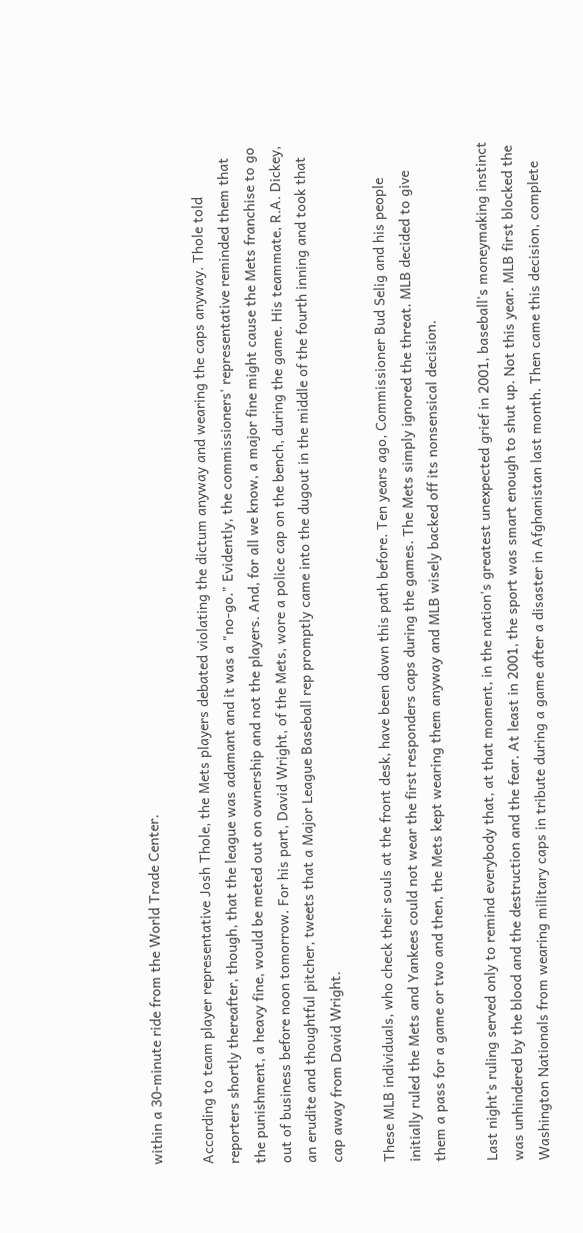within a 30-minute ride from the World Trade Center.

According to team player representative Josh Thole, the Mets players debated violating the dictum anyway and wearing the caps anyway. Thole told reporters shortly thereafter, though, that the league was adamant and it was a "no-go." Evidently, the commissioners' representative reminded them that the punishment, a heavy fine, would be meted out on ownership and not the players. And, for all we know, a major fine might cause the Mets franchise to go out of business before noon tomorrow. For his part, David Wright, of the Mets, wore a police cap on the bench, during the game. His teammate, R.A. Dickey, an erudite and thoughtful pitcher, tweets that a Major League Baseball rep promptly came into the dugout in the middle of the fourth inning and took that cap away from David Wright.

These MLB individuals, who check their souls at the front desk, have been down this path before. Ten years ago, Commissioner Bud Selig and his people initially ruled the Mets and Yankees could not wear the first responders caps during the games. The Mets simply ignored the threat. MLB decided to give them a pass for a game or two and then, the Mets kept wearing them anyway and MLB wisely backed off its nonsensical decision.

Last night's ruling served only to remind everybody that, at that moment, in the nation's greatest unexpected grief in 2001, baseball's moneymaking instinct was unhindered by the blood and the destruction and the fear. At least in 2001, the sport was smart enough to shut up. Not this year. MLB first blocked the Washington Nationals from wearing military caps in tribute during a game after a disaster in Afghanistan last month. Then came this decision, complete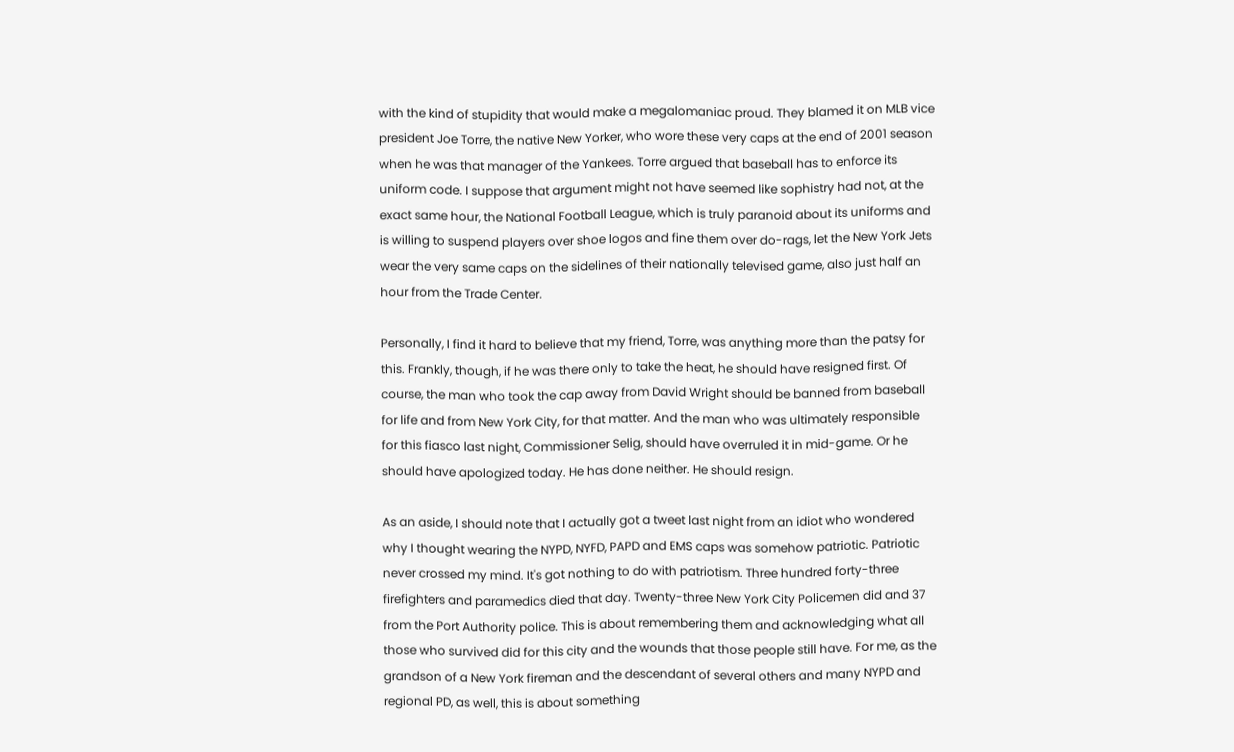with the kind of stupidity that would make a megalomaniac proud. They blamed it on MLB vice president Joe Torre, the native New Yorker, who wore these very caps at the end of 2001 season when he was that manager of the Yankees. Torre argued that baseball has to enforce its uniform code. I suppose that argument might not have seemed like sophistry had not, at the exact same hour, the National Football League, which is truly paranoid about its uniforms and is willing to suspend players over shoe logos and fine them over do-rags, let the New York Jets wear the very same caps on the sidelines of their nationally televised game, also just half an hour from the Trade Center.

Personally, I find it hard to believe that my friend, Torre, was anything more than the patsy for this. Frankly, though, if he was there only to take the heat, he should have resigned first. Of course, the man who took the cap away from David Wright should be banned from baseball for life and from New York City, for that matter. And the man who was ultimately responsible for this fiasco last night, Commissioner Selig, should have overruled it in mid-game. Or he should have apologized today. He has done neither. He should resign.

As an aside, I should note that I actually got a tweet last night from an idiot who wondered why I thought wearing the NYPD, NYFD, PAPD and EMS caps was somehow patriotic. Patriotic never crossed my mind. It's got nothing to do with patriotism. Three hundred forty-three firefighters and paramedics died that day. Twenty-three New York City Policemen did and 37 from the Port Authority police. This is about remembering them and acknowledging what all those who survived did for this city and the wounds that those people still have. For me, as the grandson of a New York fireman and the descendant of several others and many NYPD and regional PD, as well, this is about something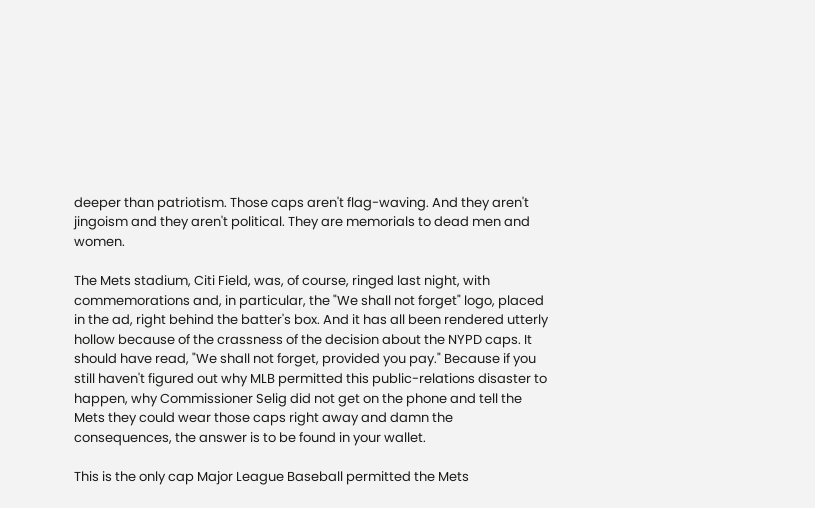deeper than patriotism. Those caps aren't flag-waving. And they aren't jingoism and they aren't political. They are memorials to dead men and women.

The Mets stadium, Citi Field, was, of course, ringed last night, with commemorations and, in particular, the "We shall not forget" logo, placed in the ad, right behind the batter's box. And it has all been rendered utterly hollow because of the crassness of the decision about the NYPD caps. It should have read, "We shall not forget, provided you pay." Because if you still haven't figured out why MLB permitted this public-relations disaster to happen, why Commissioner Selig did not get on the phone and tell the Mets they could wear those caps right away and damn the consequences, the answer is to be found in your wallet.

This is the only cap Major League Baseball permitted the Mets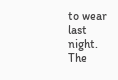to wear last night. The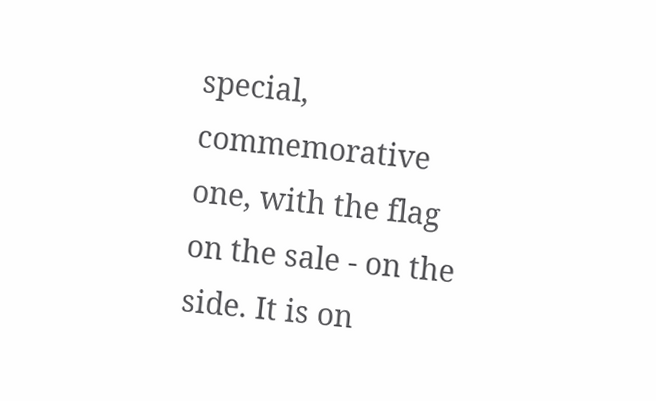special, commemorative one, with the flag on the sale - on the side. It is on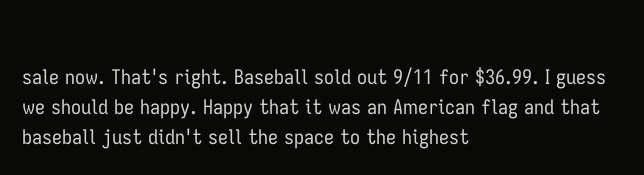sale now. That's right. Baseball sold out 9/11 for $36.99. I guess we should be happy. Happy that it was an American flag and that baseball just didn't sell the space to the highest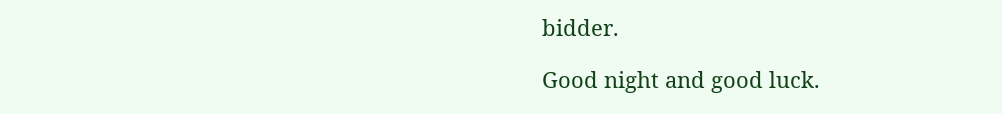bidder.

Good night and good luck.